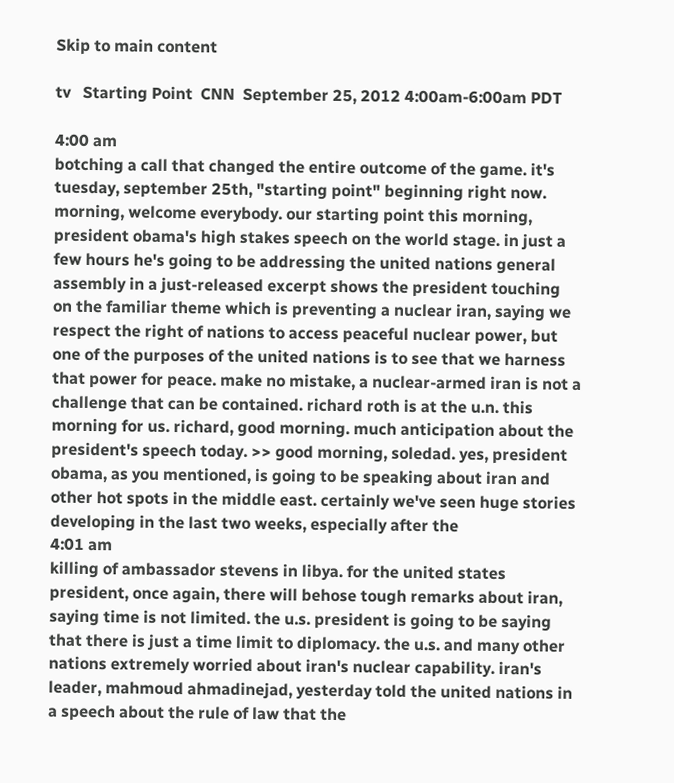Skip to main content

tv   Starting Point  CNN  September 25, 2012 4:00am-6:00am PDT

4:00 am
botching a call that changed the entire outcome of the game. it's tuesday, september 25th, "starting point" beginning right now. morning, welcome everybody. our starting point this morning, president obama's high stakes speech on the world stage. in just a few hours he's going to be addressing the united nations general assembly in a just-released excerpt shows the president touching on the familiar theme which is preventing a nuclear iran, saying we respect the right of nations to access peaceful nuclear power, but one of the purposes of the united nations is to see that we harness that power for peace. make no mistake, a nuclear-armed iran is not a challenge that can be contained. richard roth is at the u.n. this morning for us. richard, good morning. much anticipation about the president's speech today. >> good morning, soledad. yes, president obama, as you mentioned, is going to be speaking about iran and other hot spots in the middle east. certainly we've seen huge stories developing in the last two weeks, especially after the
4:01 am
killing of ambassador stevens in libya. for the united states president, once again, there will behose tough remarks about iran, saying time is not limited. the u.s. president is going to be saying that there is just a time limit to diplomacy. the u.s. and many other nations extremely worried about iran's nuclear capability. iran's leader, mahmoud ahmadinejad, yesterday told the united nations in a speech about the rule of law that the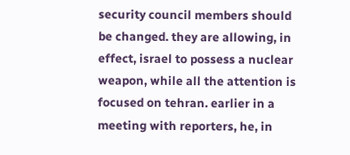security council members should be changed. they are allowing, in effect, israel to possess a nuclear weapon, while all the attention is focused on tehran. earlier in a meeting with reporters, he, in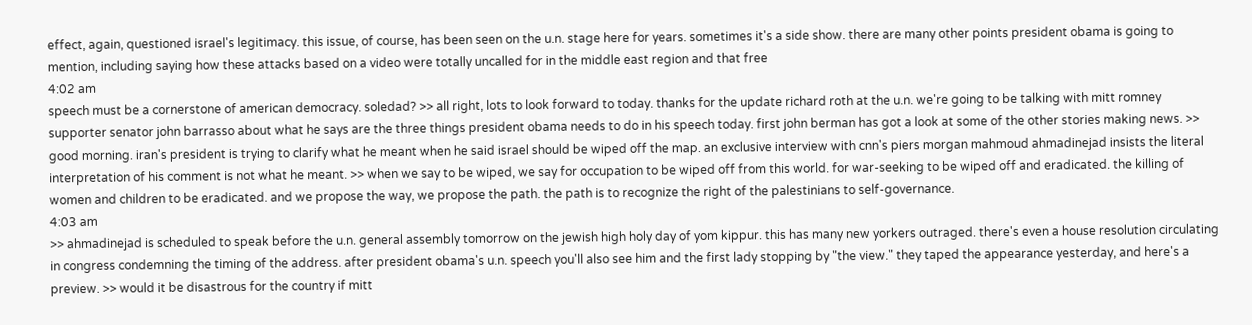effect, again, questioned israel's legitimacy. this issue, of course, has been seen on the u.n. stage here for years. sometimes it's a side show. there are many other points president obama is going to mention, including saying how these attacks based on a video were totally uncalled for in the middle east region and that free
4:02 am
speech must be a cornerstone of american democracy. soledad? >> all right, lots to look forward to today. thanks for the update richard roth at the u.n. we're going to be talking with mitt romney supporter senator john barrasso about what he says are the three things president obama needs to do in his speech today. first john berman has got a look at some of the other stories making news. >> good morning. iran's president is trying to clarify what he meant when he said israel should be wiped off the map. an exclusive interview with cnn's piers morgan mahmoud ahmadinejad insists the literal interpretation of his comment is not what he meant. >> when we say to be wiped, we say for occupation to be wiped off from this world. for war-seeking to be wiped off and eradicated. the killing of women and children to be eradicated. and we propose the way, we propose the path. the path is to recognize the right of the palestinians to self-governance.
4:03 am
>> ahmadinejad is scheduled to speak before the u.n. general assembly tomorrow on the jewish high holy day of yom kippur. this has many new yorkers outraged. there's even a house resolution circulating in congress condemning the timing of the address. after president obama's u.n. speech you'll also see him and the first lady stopping by "the view." they taped the appearance yesterday, and here's a preview. >> would it be disastrous for the country if mitt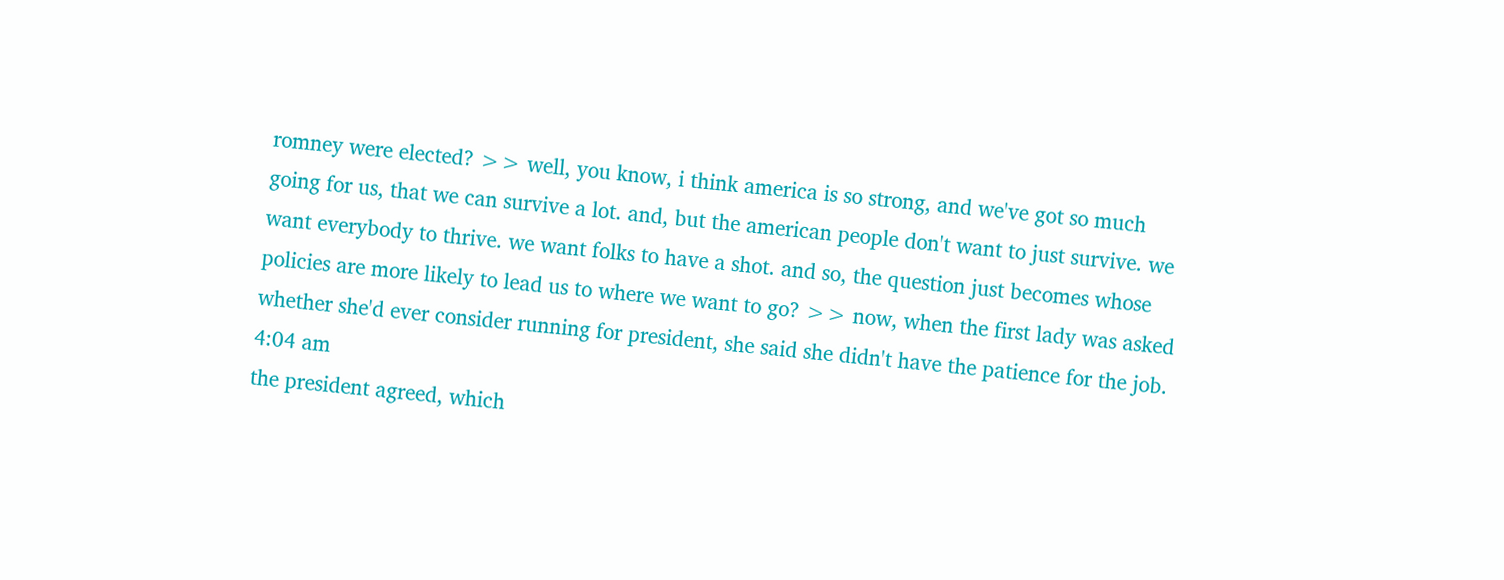romney were elected? >> well, you know, i think america is so strong, and we've got so much going for us, that we can survive a lot. and, but the american people don't want to just survive. we want everybody to thrive. we want folks to have a shot. and so, the question just becomes whose policies are more likely to lead us to where we want to go? >> now, when the first lady was asked whether she'd ever consider running for president, she said she didn't have the patience for the job.
4:04 am
the president agreed, which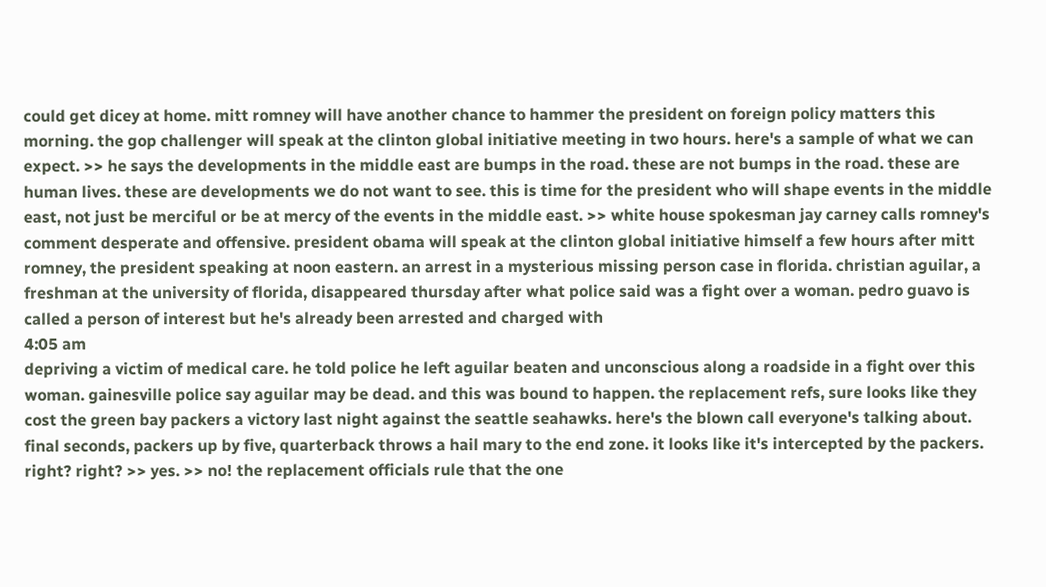could get dicey at home. mitt romney will have another chance to hammer the president on foreign policy matters this morning. the gop challenger will speak at the clinton global initiative meeting in two hours. here's a sample of what we can expect. >> he says the developments in the middle east are bumps in the road. these are not bumps in the road. these are human lives. these are developments we do not want to see. this is time for the president who will shape events in the middle east, not just be merciful or be at mercy of the events in the middle east. >> white house spokesman jay carney calls romney's comment desperate and offensive. president obama will speak at the clinton global initiative himself a few hours after mitt romney, the president speaking at noon eastern. an arrest in a mysterious missing person case in florida. christian aguilar, a freshman at the university of florida, disappeared thursday after what police said was a fight over a woman. pedro guavo is called a person of interest but he's already been arrested and charged with
4:05 am
depriving a victim of medical care. he told police he left aguilar beaten and unconscious along a roadside in a fight over this woman. gainesville police say aguilar may be dead. and this was bound to happen. the replacement refs, sure looks like they cost the green bay packers a victory last night against the seattle seahawks. here's the blown call everyone's talking about. final seconds, packers up by five, quarterback throws a hail mary to the end zone. it looks like it's intercepted by the packers. right? right? >> yes. >> no! the replacement officials rule that the one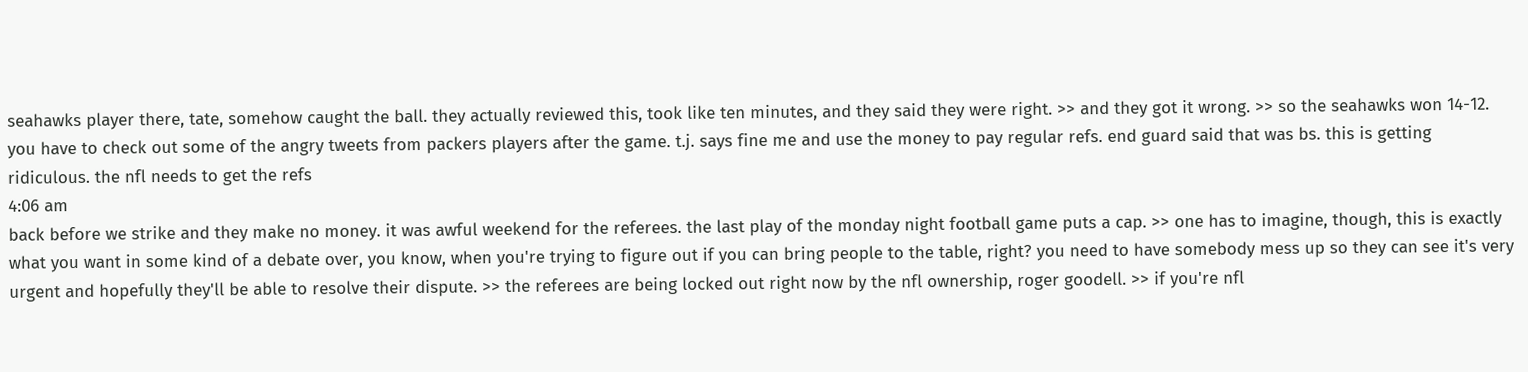seahawks player there, tate, somehow caught the ball. they actually reviewed this, took like ten minutes, and they said they were right. >> and they got it wrong. >> so the seahawks won 14-12. you have to check out some of the angry tweets from packers players after the game. t.j. says fine me and use the money to pay regular refs. end guard said that was bs. this is getting ridiculous. the nfl needs to get the refs
4:06 am
back before we strike and they make no money. it was awful weekend for the referees. the last play of the monday night football game puts a cap. >> one has to imagine, though, this is exactly what you want in some kind of a debate over, you know, when you're trying to figure out if you can bring people to the table, right? you need to have somebody mess up so they can see it's very urgent and hopefully they'll be able to resolve their dispute. >> the referees are being locked out right now by the nfl ownership, roger goodell. >> if you're nfl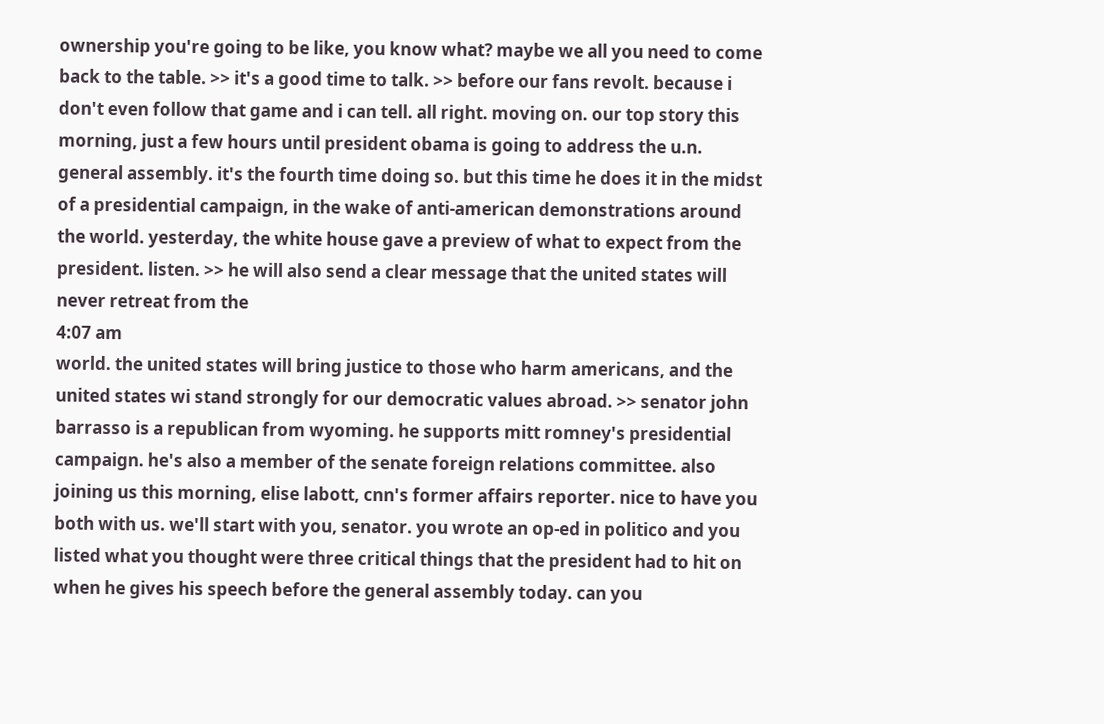ownership you're going to be like, you know what? maybe we all you need to come back to the table. >> it's a good time to talk. >> before our fans revolt. because i don't even follow that game and i can tell. all right. moving on. our top story this morning, just a few hours until president obama is going to address the u.n. general assembly. it's the fourth time doing so. but this time he does it in the midst of a presidential campaign, in the wake of anti-american demonstrations around the world. yesterday, the white house gave a preview of what to expect from the president. listen. >> he will also send a clear message that the united states will never retreat from the
4:07 am
world. the united states will bring justice to those who harm americans, and the united states wi stand strongly for our democratic values abroad. >> senator john barrasso is a republican from wyoming. he supports mitt romney's presidential campaign. he's also a member of the senate foreign relations committee. also joining us this morning, elise labott, cnn's former affairs reporter. nice to have you both with us. we'll start with you, senator. you wrote an op-ed in politico and you listed what you thought were three critical things that the president had to hit on when he gives his speech before the general assembly today. can you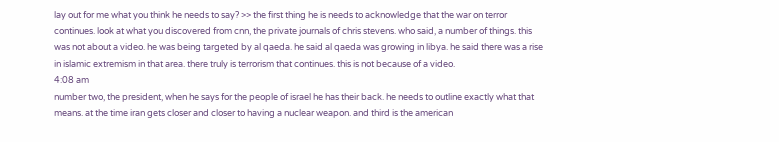lay out for me what you think he needs to say? >> the first thing he is needs to acknowledge that the war on terror continues. look at what you discovered from cnn, the private journals of chris stevens. who said, a number of things. this was not about a video. he was being targeted by al qaeda. he said al qaeda was growing in libya. he said there was a rise in islamic extremism in that area. there truly is terrorism that continues. this is not because of a video.
4:08 am
number two, the president, when he says for the people of israel he has their back. he needs to outline exactly what that means. at the time iran gets closer and closer to having a nuclear weapon. and third is the american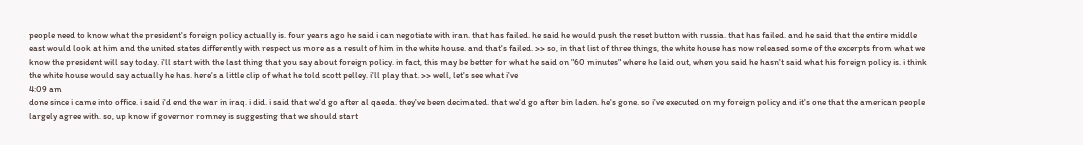people need to know what the president's foreign policy actually is. four years ago he said i can negotiate with iran. that has failed. he said he would push the reset button with russia. that has failed. and he said that the entire middle east would look at him and the united states differently with respect us more as a result of him in the white house. and that's failed. >> so, in that list of three things, the white house has now released some of the excerpts from what we know the president will say today. i'll start with the last thing that you say about foreign policy. in fact, this may be better for what he said on "60 minutes" where he laid out, when you said he hasn't said what his foreign policy is. i think the white house would say actually he has. here's a little clip of what he told scott pelley. i'll play that. >> well, let's see what i've
4:09 am
done since i came into office. i said i'd end the war in iraq. i did. i said that we'd go after al qaeda. they've been decimated. that we'd go after bin laden. he's gone. so i've executed on my foreign policy and it's one that the american people largely agree with. so, up know if governor romney is suggesting that we should start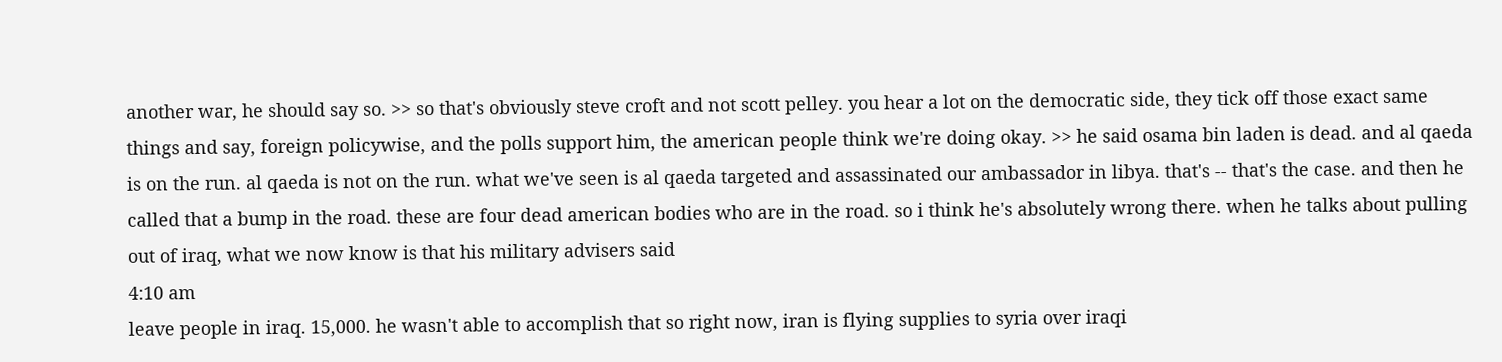another war, he should say so. >> so that's obviously steve croft and not scott pelley. you hear a lot on the democratic side, they tick off those exact same things and say, foreign policywise, and the polls support him, the american people think we're doing okay. >> he said osama bin laden is dead. and al qaeda is on the run. al qaeda is not on the run. what we've seen is al qaeda targeted and assassinated our ambassador in libya. that's -- that's the case. and then he called that a bump in the road. these are four dead american bodies who are in the road. so i think he's absolutely wrong there. when he talks about pulling out of iraq, what we now know is that his military advisers said
4:10 am
leave people in iraq. 15,000. he wasn't able to accomplish that so right now, iran is flying supplies to syria over iraqi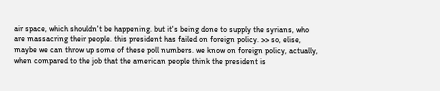air space, which shouldn't be happening. but it's being done to supply the syrians, who are massacring their people. this president has failed on foreign policy. >> so, elise, maybe we can throw up some of these poll numbers. we know on foreign policy, actually, when compared to the job that the american people think the president is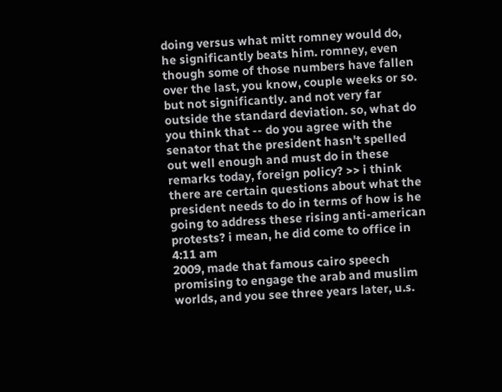doing versus what mitt romney would do, he significantly beats him. romney, even though some of those numbers have fallen over the last, you know, couple weeks or so. but not significantly. and not very far outside the standard deviation. so, what do you think that -- do you agree with the senator that the president hasn't spelled out well enough and must do in these remarks today, foreign policy? >> i think there are certain questions about what the president needs to do in terms of how is he going to address these rising anti-american protests? i mean, he did come to office in
4:11 am
2009, made that famous cairo speech promising to engage the arab and muslim worlds, and you see three years later, u.s.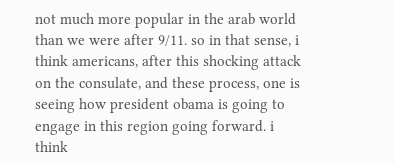not much more popular in the arab world than we were after 9/11. so in that sense, i think americans, after this shocking attack on the consulate, and these process, one is seeing how president obama is going to engage in this region going forward. i think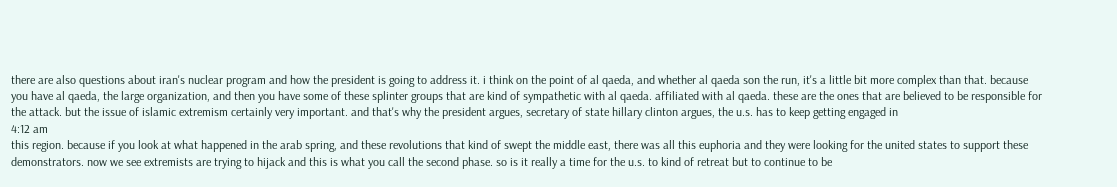there are also questions about iran's nuclear program and how the president is going to address it. i think on the point of al qaeda, and whether al qaeda son the run, it's a little bit more complex than that. because you have al qaeda, the large organization, and then you have some of these splinter groups that are kind of sympathetic with al qaeda. affiliated with al qaeda. these are the ones that are believed to be responsible for the attack. but the issue of islamic extremism certainly very important. and that's why the president argues, secretary of state hillary clinton argues, the u.s. has to keep getting engaged in
4:12 am
this region. because if you look at what happened in the arab spring, and these revolutions that kind of swept the middle east, there was all this euphoria and they were looking for the united states to support these demonstrators. now we see extremists are trying to hijack and this is what you call the second phase. so is it really a time for the u.s. to kind of retreat but to continue to be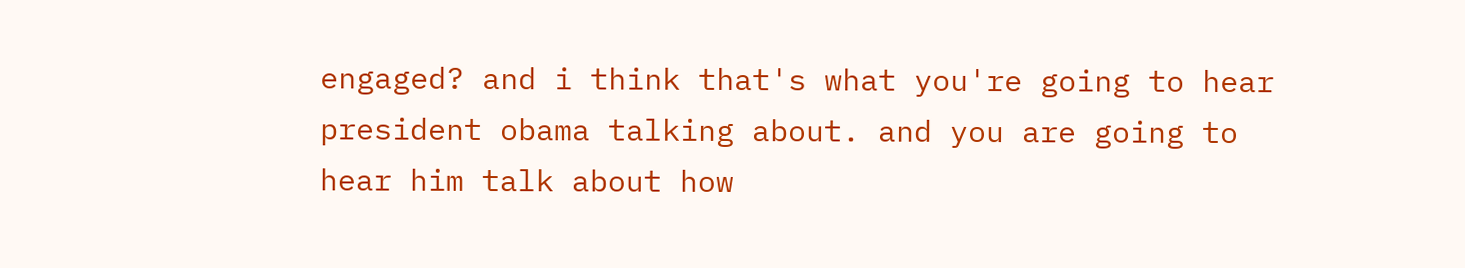engaged? and i think that's what you're going to hear president obama talking about. and you are going to hear him talk about how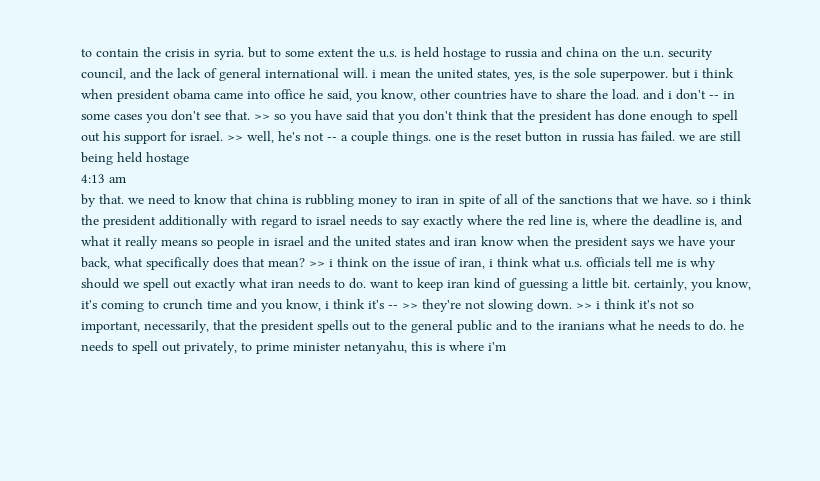to contain the crisis in syria. but to some extent the u.s. is held hostage to russia and china on the u.n. security council, and the lack of general international will. i mean the united states, yes, is the sole superpower. but i think when president obama came into office he said, you know, other countries have to share the load. and i don't -- in some cases you don't see that. >> so you have said that you don't think that the president has done enough to spell out his support for israel. >> well, he's not -- a couple things. one is the reset button in russia has failed. we are still being held hostage
4:13 am
by that. we need to know that china is rubbling money to iran in spite of all of the sanctions that we have. so i think the president additionally with regard to israel needs to say exactly where the red line is, where the deadline is, and what it really means so people in israel and the united states and iran know when the president says we have your back, what specifically does that mean? >> i think on the issue of iran, i think what u.s. officials tell me is why should we spell out exactly what iran needs to do. want to keep iran kind of guessing a little bit. certainly, you know, it's coming to crunch time and you know, i think it's -- >> they're not slowing down. >> i think it's not so important, necessarily, that the president spells out to the general public and to the iranians what he needs to do. he needs to spell out privately, to prime minister netanyahu, this is where i'm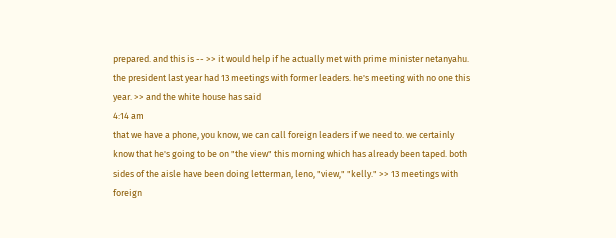prepared. and this is -- >> it would help if he actually met with prime minister netanyahu. the president last year had 13 meetings with former leaders. he's meeting with no one this year. >> and the white house has said
4:14 am
that we have a phone, you know, we can call foreign leaders if we need to. we certainly know that he's going to be on "the view" this morning which has already been taped. both sides of the aisle have been doing letterman, leno, "view," "kelly." >> 13 meetings with foreign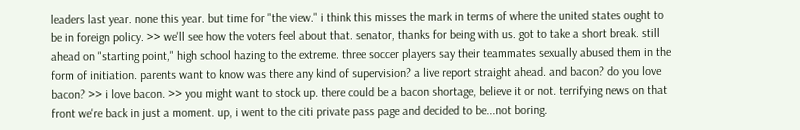leaders last year. none this year. but time for "the view." i think this misses the mark in terms of where the united states ought to be in foreign policy. >> we'll see how the voters feel about that. senator, thanks for being with us. got to take a short break. still ahead on "starting point," high school hazing to the extreme. three soccer players say their teammates sexually abused them in the form of initiation. parents want to know was there any kind of supervision? a live report straight ahead. and bacon? do you love bacon? >> i love bacon. >> you might want to stock up. there could be a bacon shortage, believe it or not. terrifying news on that front we're back in just a moment. up, i went to the citi private pass page and decided to be...not boring.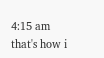4:15 am
that's how i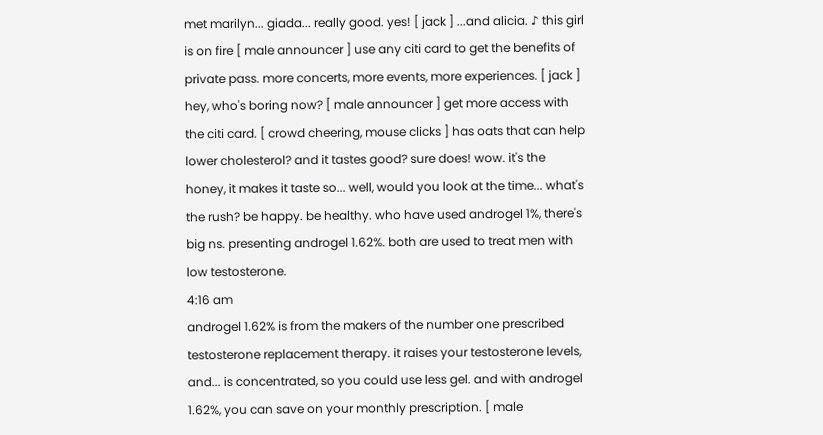met marilyn... giada... really good. yes! [ jack ] ...and alicia. ♪ this girl is on fire [ male announcer ] use any citi card to get the benefits of private pass. more concerts, more events, more experiences. [ jack ] hey, who's boring now? [ male announcer ] get more access with the citi card. [ crowd cheering, mouse clicks ] has oats that can help lower cholesterol? and it tastes good? sure does! wow. it's the honey, it makes it taste so... well, would you look at the time... what's the rush? be happy. be healthy. who have used androgel 1%, there's big ns. presenting androgel 1.62%. both are used to treat men with low testosterone.
4:16 am
androgel 1.62% is from the makers of the number one prescribed testosterone replacement therapy. it raises your testosterone levels, and... is concentrated, so you could use less gel. and with androgel 1.62%, you can save on your monthly prescription. [ male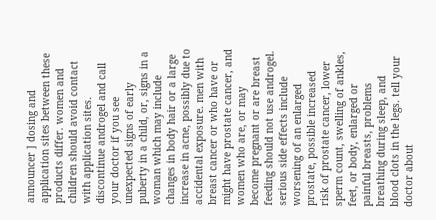announcer ] dosing and application sites between these products differ. women and children should avoid contact with application sites. discontinue androgel and call your doctor if you see unexpected signs of early puberty in a child, or, signs in a woman which may include changes in body hair or a large increase in acne, possibly due to accidental exposure. men with breast cancer or who have or might have prostate cancer, and women who are, or may become pregnant or are breast feeding should not use androgel. serious side effects include worsening of an enlarged prostate, possible increased risk of prostate cancer, lower sperm count, swelling of ankles, feet, or body, enlarged or painful breasts, problems breathing during sleep, and blood clots in the legs. tell your doctor about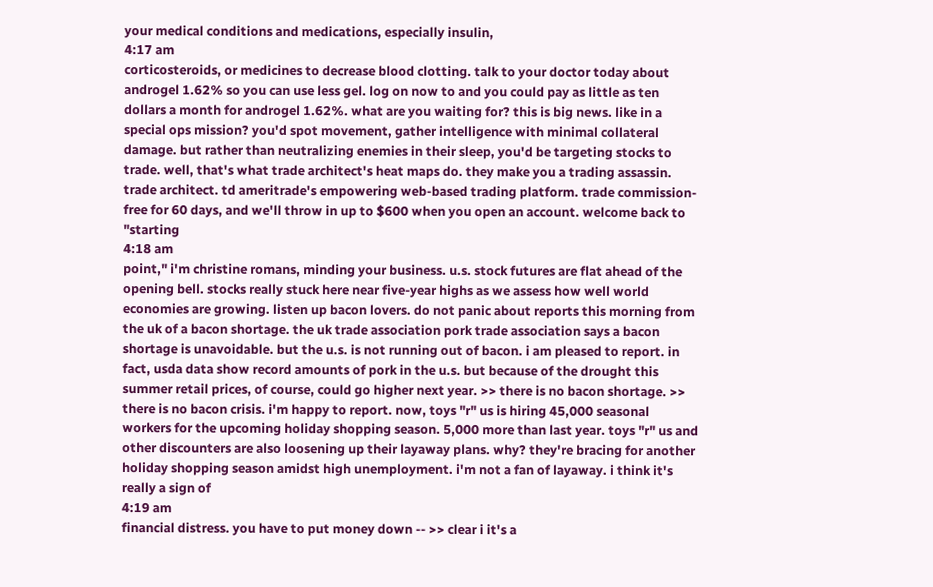your medical conditions and medications, especially insulin,
4:17 am
corticosteroids, or medicines to decrease blood clotting. talk to your doctor today about androgel 1.62% so you can use less gel. log on now to and you could pay as little as ten dollars a month for androgel 1.62%. what are you waiting for? this is big news. like in a special ops mission? you'd spot movement, gather intelligence with minimal collateral damage. but rather than neutralizing enemies in their sleep, you'd be targeting stocks to trade. well, that's what trade architect's heat maps do. they make you a trading assassin. trade architect. td ameritrade's empowering web-based trading platform. trade commission-free for 60 days, and we'll throw in up to $600 when you open an account. welcome back to "starting
4:18 am
point," i'm christine romans, minding your business. u.s. stock futures are flat ahead of the opening bell. stocks really stuck here near five-year highs as we assess how well world economies are growing. listen up bacon lovers. do not panic about reports this morning from the uk of a bacon shortage. the uk trade association pork trade association says a bacon shortage is unavoidable. but the u.s. is not running out of bacon. i am pleased to report. in fact, usda data show record amounts of pork in the u.s. but because of the drought this summer retail prices, of course, could go higher next year. >> there is no bacon shortage. >> there is no bacon crisis. i'm happy to report. now, toys "r" us is hiring 45,000 seasonal workers for the upcoming holiday shopping season. 5,000 more than last year. toys "r" us and other discounters are also loosening up their layaway plans. why? they're bracing for another holiday shopping season amidst high unemployment. i'm not a fan of layaway. i think it's really a sign of
4:19 am
financial distress. you have to put money down -- >> clear i it's a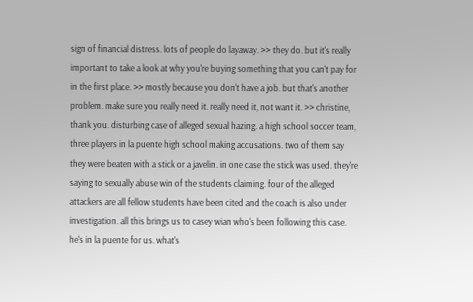sign of financial distress. lots of people do layaway. >> they do. but it's really important to take a look at why you're buying something that you can't pay for in the first place. >> mostly because you don't have a job. but that's another problem. make sure you really need it. really need it, not want it. >> christine, thank you. disturbing case of alleged sexual hazing. a high school soccer team, three players in la puente high school making accusations. two of them say they were beaten with a stick or a javelin. in one case the stick was used. they're saying to sexually abuse win of the students claiming. four of the alleged attackers are all fellow students have been cited and the coach is also under investigation. all this brings us to casey wian who's been following this case. he's in la puente for us. what's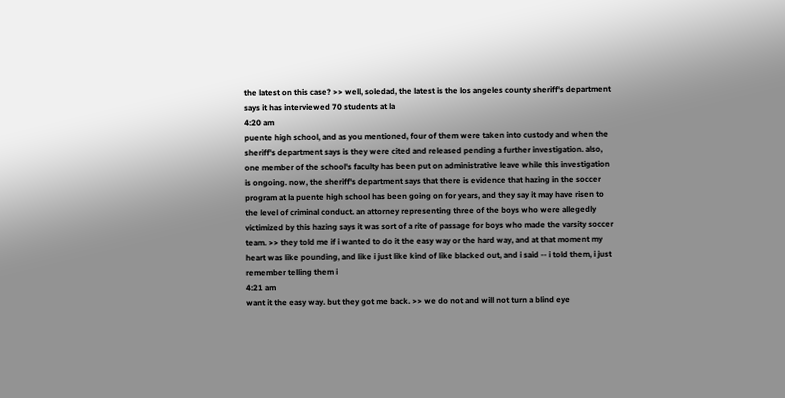the latest on this case? >> well, soledad, the latest is the los angeles county sheriff's department says it has interviewed 70 students at la
4:20 am
puente high school, and as you mentioned, four of them were taken into custody and when the sheriff's department says is they were cited and released pending a further investigation. also, one member of the school's faculty has been put on administrative leave while this investigation is ongoing. now, the sheriff's department says that there is evidence that hazing in the soccer program at la puente high school has been going on for years, and they say it may have risen to the level of criminal conduct. an attorney representing three of the boys who were allegedly victimized by this hazing says it was sort of a rite of passage for boys who made the varsity soccer team. >> they told me if i wanted to do it the easy way or the hard way, and at that moment my heart was like pounding, and like i just like kind of like blacked out, and i said -- i told them, i just remember telling them i
4:21 am
want it the easy way. but they got me back. >> we do not and will not turn a blind eye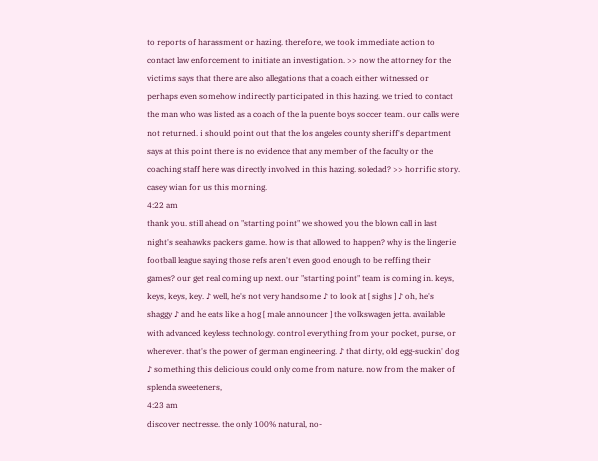to reports of harassment or hazing. therefore, we took immediate action to contact law enforcement to initiate an investigation. >> now the attorney for the victims says that there are also allegations that a coach either witnessed or perhaps even somehow indirectly participated in this hazing. we tried to contact the man who was listed as a coach of the la puente boys soccer team. our calls were not returned. i should point out that the los angeles county sheriff's department says at this point there is no evidence that any member of the faculty or the coaching staff here was directly involved in this hazing. soledad? >> horrific story. casey wian for us this morning.
4:22 am
thank you. still ahead on "starting point" we showed you the blown call in last night's seahawks packers game. how is that allowed to happen? why is the lingerie football league saying those refs aren't even good enough to be reffing their games? our get real coming up next. our "starting point" team is coming in. keys, keys, keys, key. ♪ well, he's not very handsome ♪ to look at [ sighs ] ♪ oh, he's shaggy ♪ and he eats like a hog [ male announcer ] the volkswagen jetta. available with advanced keyless technology. control everything from your pocket, purse, or wherever. that's the power of german engineering. ♪ that dirty, old egg-suckin' dog ♪ something this delicious could only come from nature. now from the maker of splenda sweeteners,
4:23 am
discover nectresse. the only 100% natural, no-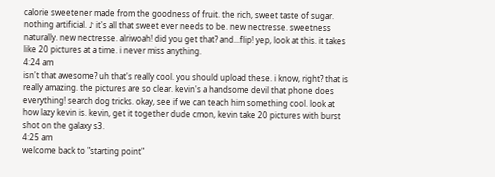calorie sweetener made from the goodness of fruit. the rich, sweet taste of sugar. nothing artificial. ♪ it's all that sweet ever needs to be. new nectresse. sweetness naturally. new nectresse. alriwoah! did you get that? and...flip! yep, look at this. it takes like 20 pictures at a time. i never miss anything.
4:24 am
isn't that awesome? uh that's really cool. you should upload these. i know, right? that is really amazing. the pictures are so clear. kevin's a handsome devil that phone does everything! search dog tricks. okay, see if we can teach him something cool. look at how lazy kevin is. kevin, get it together dude cmon, kevin take 20 pictures with burst shot on the galaxy s3.
4:25 am
welcome back to "starting point"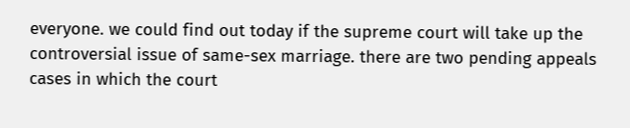everyone. we could find out today if the supreme court will take up the controversial issue of same-sex marriage. there are two pending appeals cases in which the court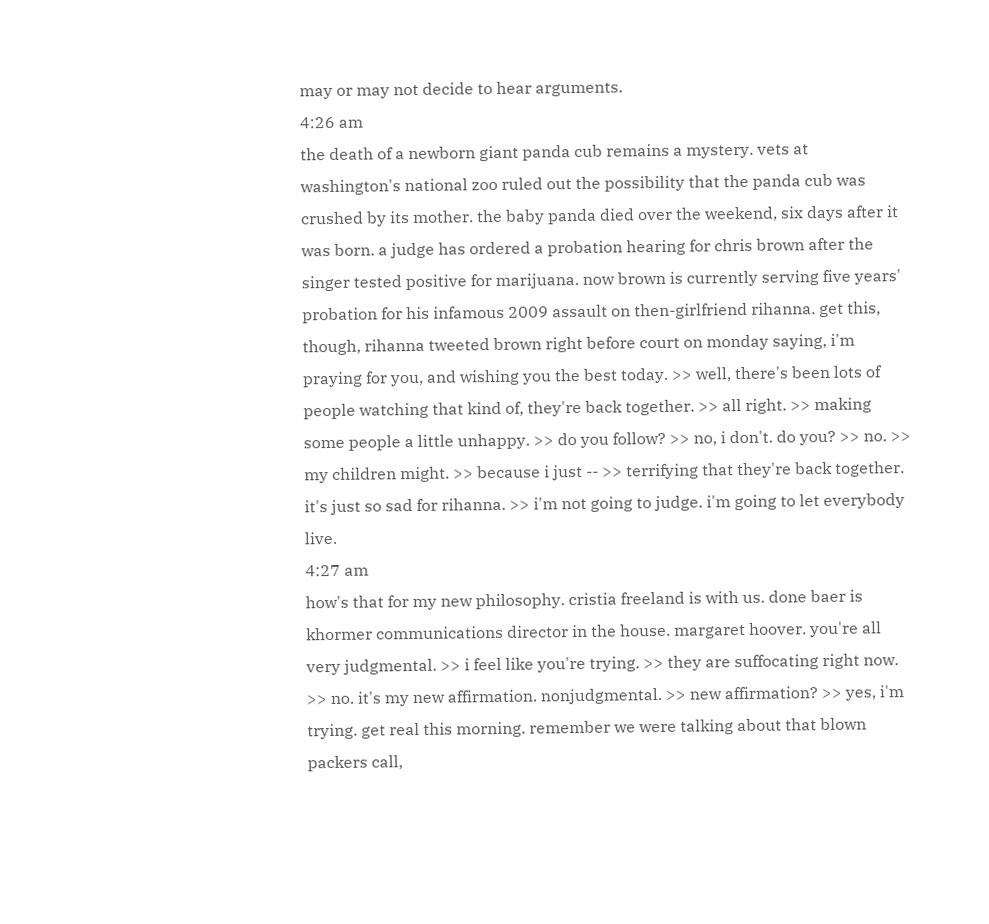may or may not decide to hear arguments.
4:26 am
the death of a newborn giant panda cub remains a mystery. vets at washington's national zoo ruled out the possibility that the panda cub was crushed by its mother. the baby panda died over the weekend, six days after it was born. a judge has ordered a probation hearing for chris brown after the singer tested positive for marijuana. now brown is currently serving five years' probation for his infamous 2009 assault on then-girlfriend rihanna. get this, though, rihanna tweeted brown right before court on monday saying, i'm praying for you, and wishing you the best today. >> well, there's been lots of people watching that kind of, they're back together. >> all right. >> making some people a little unhappy. >> do you follow? >> no, i don't. do you? >> no. >> my children might. >> because i just -- >> terrifying that they're back together. it's just so sad for rihanna. >> i'm not going to judge. i'm going to let everybody live.
4:27 am
how's that for my new philosophy. cristia freeland is with us. done baer is khormer communications director in the house. margaret hoover. you're all very judgmental. >> i feel like you're trying. >> they are suffocating right now. >> no. it's my new affirmation. nonjudgmental. >> new affirmation? >> yes, i'm trying. get real this morning. remember we were talking about that blown packers call,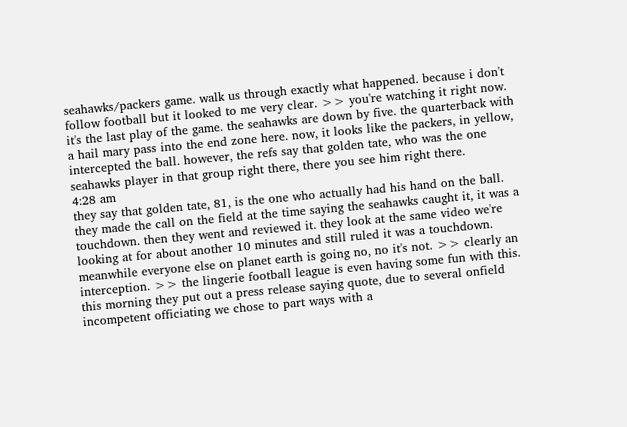seahawks/packers game. walk us through exactly what happened. because i don't follow football but it looked to me very clear. >> you're watching it right now. it's the last play of the game. the seahawks are down by five. the quarterback with a hail mary pass into the end zone here. now, it looks like the packers, in yellow, intercepted the ball. however, the refs say that golden tate, who was the one seahawks player in that group right there, there you see him right there.
4:28 am
they say that golden tate, 81, is the one who actually had his hand on the ball. they made the call on the field at the time saying the seahawks caught it, it was a touchdown. then they went and reviewed it. they look at the same video we're looking at for about another 10 minutes and still ruled it was a touchdown. meanwhile everyone else on planet earth is going no, no it's not. >> clearly an interception. >> the lingerie football league is even having some fun with this. this morning they put out a press release saying quote, due to several onfield incompetent officiating we chose to part ways with a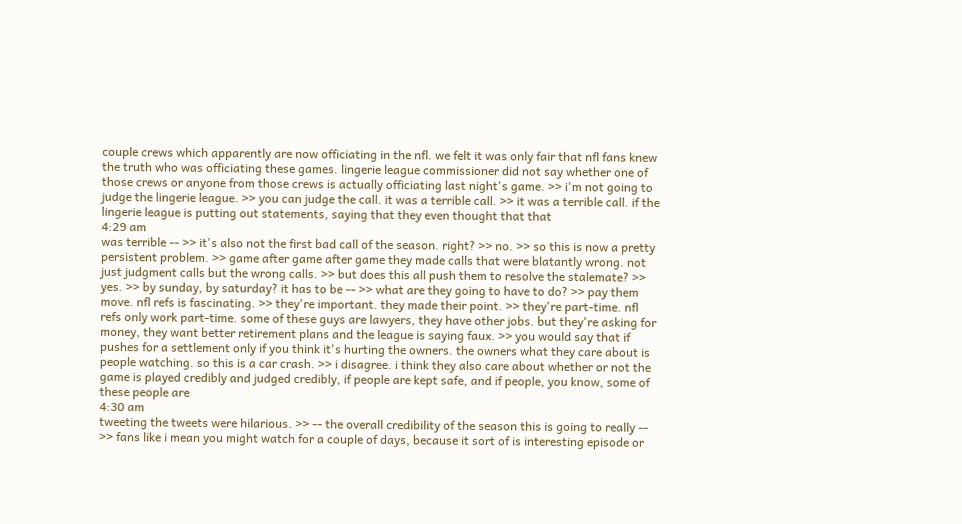couple crews which apparently are now officiating in the nfl. we felt it was only fair that nfl fans knew the truth who was officiating these games. lingerie league commissioner did not say whether one of those crews or anyone from those crews is actually officiating last night's game. >> i'm not going to judge the lingerie league. >> you can judge the call. it was a terrible call. >> it was a terrible call. if the lingerie league is putting out statements, saying that they even thought that that
4:29 am
was terrible -- >> it's also not the first bad call of the season. right? >> no. >> so this is now a pretty persistent problem. >> game after game after game they made calls that were blatantly wrong. not just judgment calls but the wrong calls. >> but does this all push them to resolve the stalemate? >> yes. >> by sunday, by saturday? it has to be -- >> what are they going to have to do? >> pay them move. nfl refs is fascinating. >> they're important. they made their point. >> they're part-time. nfl refs only work part-time. some of these guys are lawyers, they have other jobs. but they're asking for money, they want better retirement plans and the league is saying faux. >> you would say that if pushes for a settlement only if you think it's hurting the owners. the owners what they care about is people watching. so this is a car crash. >> i disagree. i think they also care about whether or not the game is played credibly and judged credibly, if people are kept safe, and if people, you know, some of these people are
4:30 am
tweeting the tweets were hilarious. >> -- the overall credibility of the season this is going to really -- >> fans like i mean you might watch for a couple of days, because it sort of is interesting episode or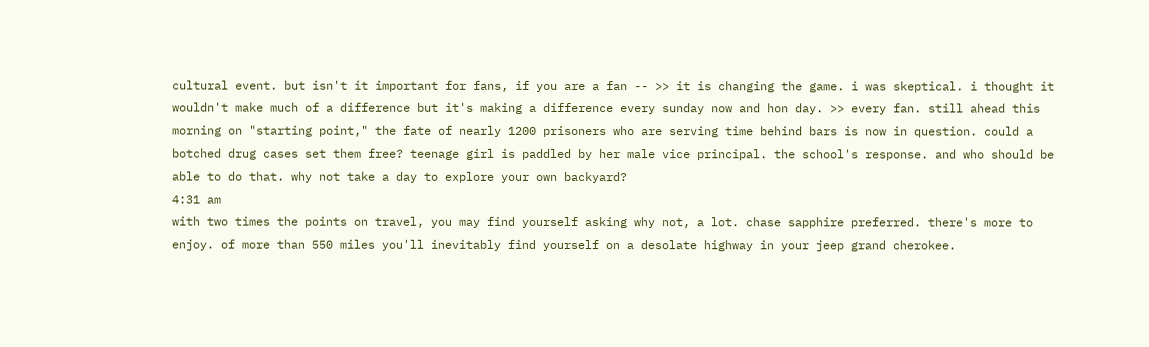cultural event. but isn't it important for fans, if you are a fan -- >> it is changing the game. i was skeptical. i thought it wouldn't make much of a difference but it's making a difference every sunday now and hon day. >> every fan. still ahead this morning on "starting point," the fate of nearly 1200 prisoners who are serving time behind bars is now in question. could a botched drug cases set them free? teenage girl is paddled by her male vice principal. the school's response. and who should be able to do that. why not take a day to explore your own backyard?
4:31 am
with two times the points on travel, you may find yourself asking why not, a lot. chase sapphire preferred. there's more to enjoy. of more than 550 miles you'll inevitably find yourself on a desolate highway in your jeep grand cherokee.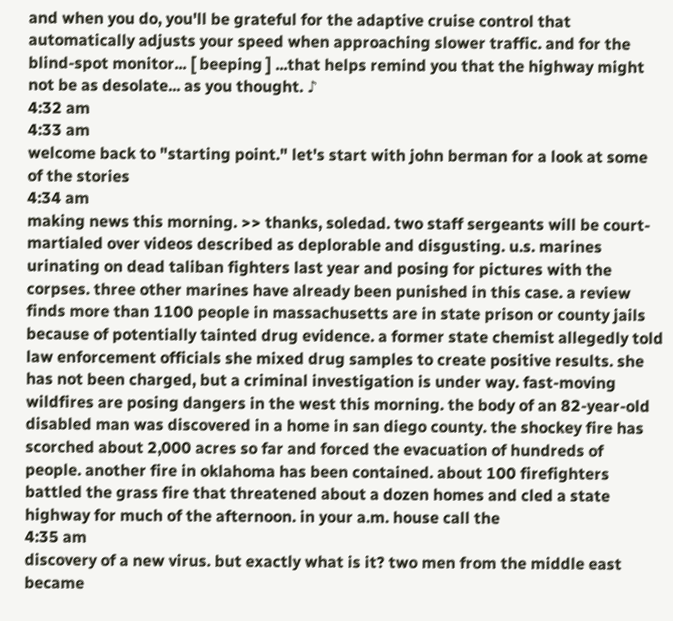and when you do, you'll be grateful for the adaptive cruise control that automatically adjusts your speed when approaching slower traffic. and for the blind-spot monitor... [ beeping ] ...that helps remind you that the highway might not be as desolate... as you thought. ♪
4:32 am
4:33 am
welcome back to "starting point." let's start with john berman for a look at some of the stories
4:34 am
making news this morning. >> thanks, soledad. two staff sergeants will be court-martialed over videos described as deplorable and disgusting. u.s. marines urinating on dead taliban fighters last year and posing for pictures with the corpses. three other marines have already been punished in this case. a review finds more than 1100 people in massachusetts are in state prison or county jails because of potentially tainted drug evidence. a former state chemist allegedly told law enforcement officials she mixed drug samples to create positive results. she has not been charged, but a criminal investigation is under way. fast-moving wildfires are posing dangers in the west this morning. the body of an 82-year-old disabled man was discovered in a home in san diego county. the shockey fire has scorched about 2,000 acres so far and forced the evacuation of hundreds of people. another fire in oklahoma has been contained. about 100 firefighters battled the grass fire that threatened about a dozen homes and cled a state highway for much of the afternoon. in your a.m. house call the
4:35 am
discovery of a new virus. but exactly what is it? two men from the middle east became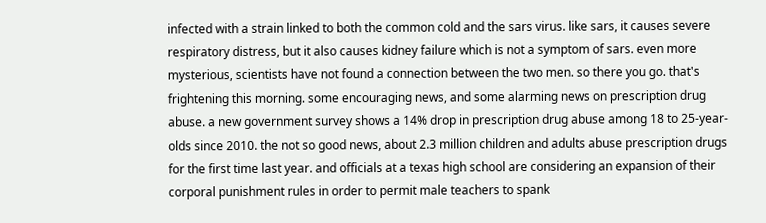infected with a strain linked to both the common cold and the sars virus. like sars, it causes severe respiratory distress, but it also causes kidney failure which is not a symptom of sars. even more mysterious, scientists have not found a connection between the two men. so there you go. that's frightening this morning. some encouraging news, and some alarming news on prescription drug abuse. a new government survey shows a 14% drop in prescription drug abuse among 18 to 25-year-olds since 2010. the not so good news, about 2.3 million children and adults abuse prescription drugs for the first time last year. and officials at a texas high school are considering an expansion of their corporal punishment rules in order to permit male teachers to spank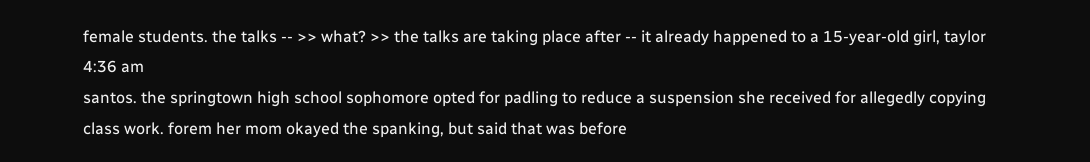female students. the talks -- >> what? >> the talks are taking place after -- it already happened to a 15-year-old girl, taylor
4:36 am
santos. the springtown high school sophomore opted for padling to reduce a suspension she received for allegedly copying class work. forem her mom okayed the spanking, but said that was before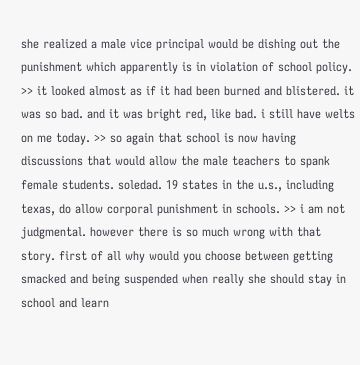she realized a male vice principal would be dishing out the punishment which apparently is in violation of school policy. >> it looked almost as if it had been burned and blistered. it was so bad. and it was bright red, like bad. i still have welts on me today. >> so again that school is now having discussions that would allow the male teachers to spank female students. soledad. 19 states in the u.s., including texas, do allow corporal punishment in schools. >> i am not judgmental. however there is so much wrong with that story. first of all why would you choose between getting smacked and being suspended when really she should stay in school and learn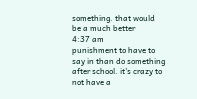something. that would be a much better
4:37 am
punishment to have to say in than do something after school. it's crazy to not have a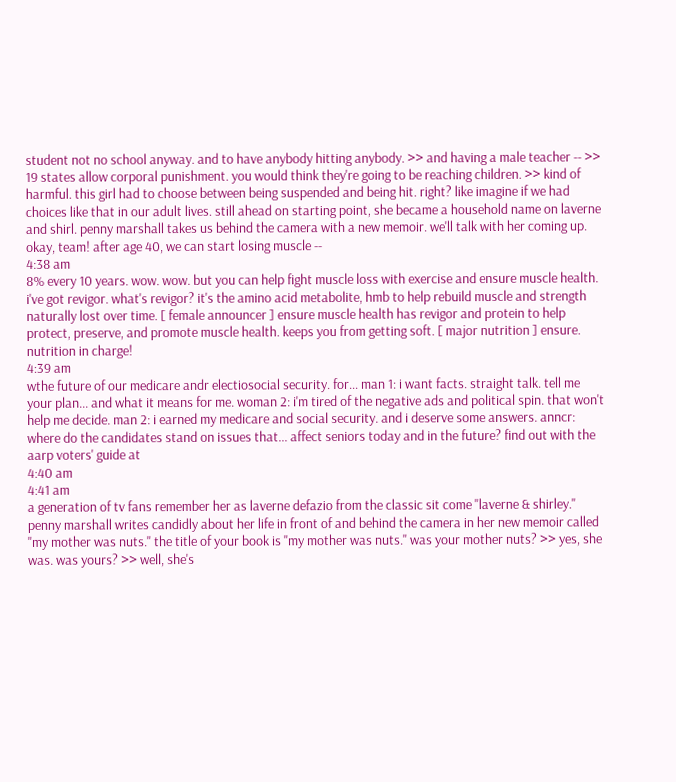student not no school anyway. and to have anybody hitting anybody. >> and having a male teacher -- >> 19 states allow corporal punishment. you would think they're going to be reaching children. >> kind of harmful. this girl had to choose between being suspended and being hit. right? like imagine if we had choices like that in our adult lives. still ahead on starting point, she became a household name on laverne and shirl. penny marshall takes us behind the camera with a new memoir. we'll talk with her coming up. okay, team! after age 40, we can start losing muscle --
4:38 am
8% every 10 years. wow. wow. but you can help fight muscle loss with exercise and ensure muscle health. i've got revigor. what's revigor? it's the amino acid metabolite, hmb to help rebuild muscle and strength naturally lost over time. [ female announcer ] ensure muscle health has revigor and protein to help protect, preserve, and promote muscle health. keeps you from getting soft. [ major nutrition ] ensure. nutrition in charge!
4:39 am
wthe future of our medicare andr electiosocial security. for... man 1: i want facts. straight talk. tell me your plan... and what it means for me. woman 2: i'm tired of the negative ads and political spin. that won't help me decide. man 2: i earned my medicare and social security. and i deserve some answers. anncr: where do the candidates stand on issues that... affect seniors today and in the future? find out with the aarp voters' guide at
4:40 am
4:41 am
a generation of tv fans remember her as laverne defazio from the classic sit come "laverne & shirley." penny marshall writes candidly about her life in front of and behind the camera in her new memoir called "my mother was nuts." the title of your book is "my mother was nuts." was your mother nuts? >> yes, she was. was yours? >> well, she's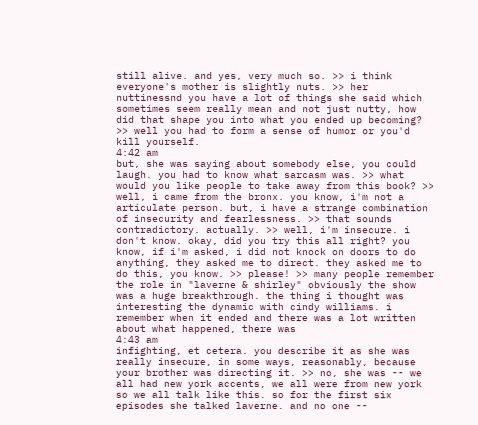still alive. and yes, very much so. >> i think everyone's mother is slightly nuts. >> her nuttinessnd you have a lot of things she said which sometimes seem really mean and not just nutty, how did that shape you into what you ended up becoming? >> well you had to form a sense of humor or you'd kill yourself.
4:42 am
but, she was saying about somebody else, you could laugh. you had to know what sarcasm was. >> what would you like people to take away from this book? >> well, i came from the bronx. you know, i'm not a articulate person. but, i have a strange combination of insecurity and fearlessness. >> that sounds contradictory. actually. >> well, i'm insecure. i don't know. okay, did you try this all right? you know, if i'm asked, i did not knock on doors to do anything, they asked me to direct. they asked me to do this, you know. >> please! >> many people remember the role in "laverne & shirley" obviously the show was a huge breakthrough. the thing i thought was interesting the dynamic with cindy williams. i remember when it ended and there was a lot written about what happened, there was
4:43 am
infighting, et cetera. you describe it as she was really insecure, in some ways, reasonably, because your brother was directing it. >> no, she was -- we all had new york accents, we all were from new york so we all talk like this. so for the first six episodes she talked laverne. and no one --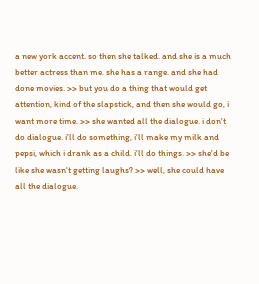a new york accent. so then she talked. and she is a much better actress than me. she has a range. and she had done movies. >> but you do a thing that would get attention, kind of the slapstick, and then she would go, i want more time. >> she wanted all the dialogue. i don't do dialogue. i'll do something, i'll make my milk and pepsi, which i drank as a child. i'll do things. >> she'd be like she wasn't getting laughs? >> well, she could have all the dialogue.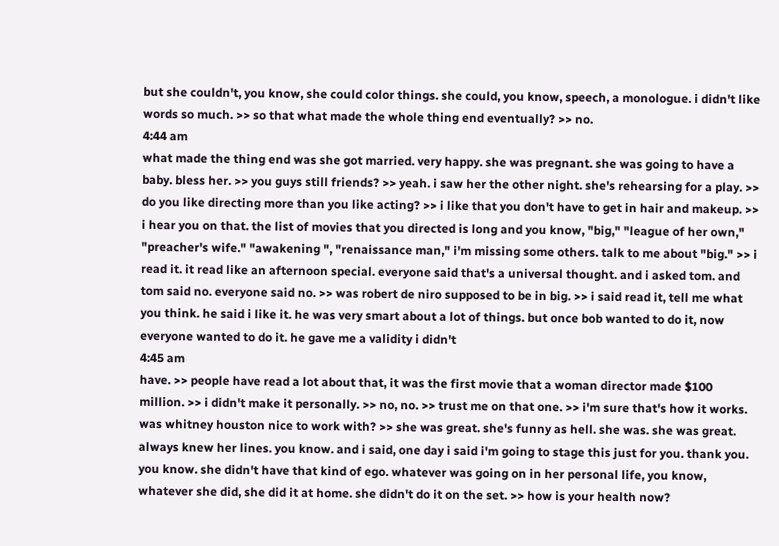but she couldn't, you know, she could color things. she could, you know, speech, a monologue. i didn't like words so much. >> so that what made the whole thing end eventually? >> no.
4:44 am
what made the thing end was she got married. very happy. she was pregnant. she was going to have a baby. bless her. >> you guys still friends? >> yeah. i saw her the other night. she's rehearsing for a play. >> do you like directing more than you like acting? >> i like that you don't have to get in hair and makeup. >> i hear you on that. the list of movies that you directed is long and you know, "big," "league of her own," "preacher's wife." "awakening ", "renaissance man," i'm missing some others. talk to me about "big." >> i read it. it read like an afternoon special. everyone said that's a universal thought. and i asked tom. and tom said no. everyone said no. >> was robert de niro supposed to be in big. >> i said read it, tell me what you think. he said i like it. he was very smart about a lot of things. but once bob wanted to do it, now everyone wanted to do it. he gave me a validity i didn't
4:45 am
have. >> people have read a lot about that, it was the first movie that a woman director made $100 million. >> i didn't make it personally. >> no, no. >> trust me on that one. >> i'm sure that's how it works. was whitney houston nice to work with? >> she was great. she's funny as hell. she was. she was great. always knew her lines. you know. and i said, one day i said i'm going to stage this just for you. thank you. you know. she didn't have that kind of ego. whatever was going on in her personal life, you know, whatever she did, she did it at home. she didn't do it on the set. >> how is your health now?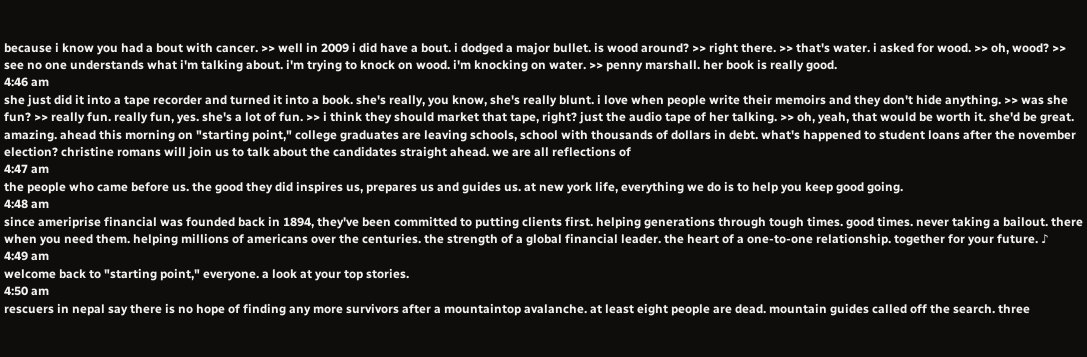because i know you had a bout with cancer. >> well in 2009 i did have a bout. i dodged a major bullet. is wood around? >> right there. >> that's water. i asked for wood. >> oh, wood? >> see no one understands what i'm talking about. i'm trying to knock on wood. i'm knocking on water. >> penny marshall. her book is really good.
4:46 am
she just did it into a tape recorder and turned it into a book. she's really, you know, she's really blunt. i love when people write their memoirs and they don't hide anything. >> was she fun? >> really fun. really fun, yes. she's a lot of fun. >> i think they should market that tape, right? just the audio tape of her talking. >> oh, yeah, that would be worth it. she'd be great. amazing. ahead this morning on "starting point," college graduates are leaving schools, school with thousands of dollars in debt. what's happened to student loans after the november election? christine romans will join us to talk about the candidates straight ahead. we are all reflections of
4:47 am
the people who came before us. the good they did inspires us, prepares us and guides us. at new york life, everything we do is to help you keep good going.
4:48 am
since ameriprise financial was founded back in 1894, they've been committed to putting clients first. helping generations through tough times. good times. never taking a bailout. there when you need them. helping millions of americans over the centuries. the strength of a global financial leader. the heart of a one-to-one relationship. together for your future. ♪
4:49 am
welcome back to "starting point," everyone. a look at your top stories.
4:50 am
rescuers in nepal say there is no hope of finding any more survivors after a mountaintop avalanche. at least eight people are dead. mountain guides called off the search. three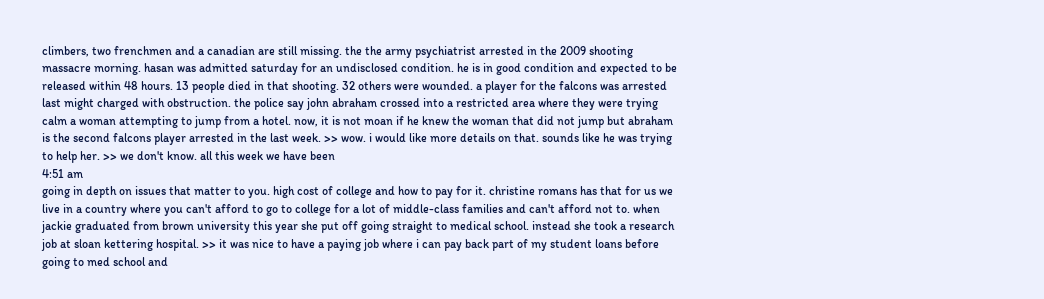climbers, two frenchmen and a canadian are still missing. the the army psychiatrist arrested in the 2009 shooting massacre morning. hasan was admitted saturday for an undisclosed condition. he is in good condition and expected to be released within 48 hours. 13 people died in that shooting. 32 others were wounded. a player for the falcons was arrested last might charged with obstruction. the police say john abraham crossed into a restricted area where they were trying calm a woman attempting to jump from a hotel. now, it is not moan if he knew the woman that did not jump but abraham is the second falcons player arrested in the last week. >> wow. i would like more details on that. sounds like he was trying to help her. >> we don't know. all this week we have been
4:51 am
going in depth on issues that matter to you. high cost of college and how to pay for it. christine romans has that for us we live in a country where you can't afford to go to college for a lot of middle-class families and can't afford not to. when jackie graduated from brown university this year she put off going straight to medical school. instead she took a research job at sloan kettering hospital. >> it was nice to have a paying job where i can pay back part of my student loans before going to med school and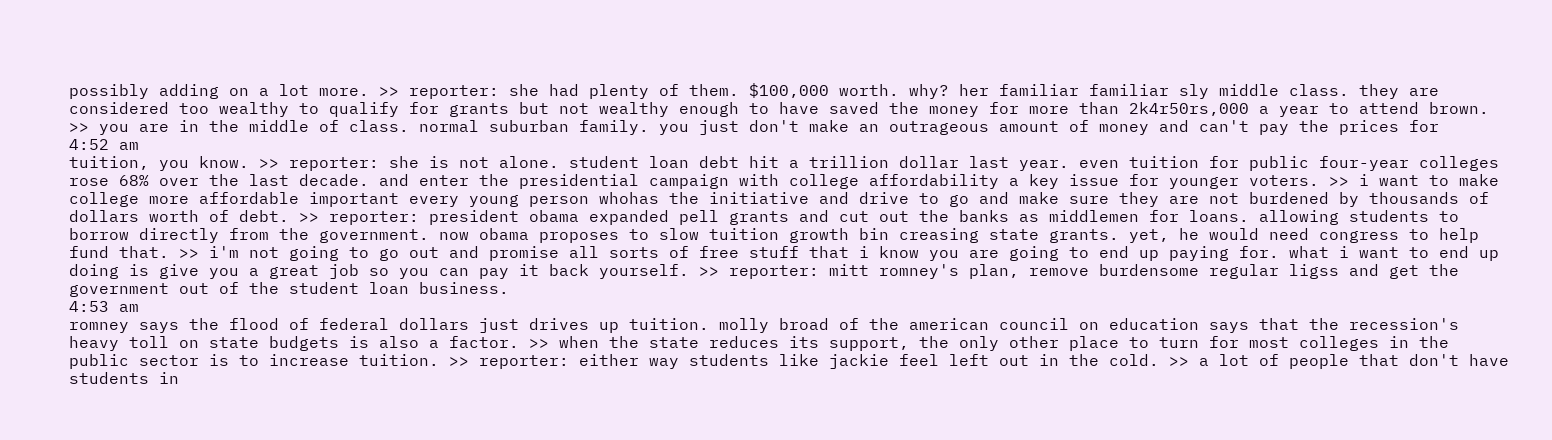possibly adding on a lot more. >> reporter: she had plenty of them. $100,000 worth. why? her familiar familiar sly middle class. they are considered too wealthy to qualify for grants but not wealthy enough to have saved the money for more than 2k4r50rs,000 a year to attend brown. >> you are in the middle of class. normal suburban family. you just don't make an outrageous amount of money and can't pay the prices for
4:52 am
tuition, you know. >> reporter: she is not alone. student loan debt hit a trillion dollar last year. even tuition for public four-year colleges rose 68% over the last decade. and enter the presidential campaign with college affordability a key issue for younger voters. >> i want to make college more affordable important every young person whohas the initiative and drive to go and make sure they are not burdened by thousands of dollars worth of debt. >> reporter: president obama expanded pell grants and cut out the banks as middlemen for loans. allowing students to borrow directly from the government. now obama proposes to slow tuition growth bin creasing state grants. yet, he would need congress to help fund that. >> i'm not going to go out and promise all sorts of free stuff that i know you are going to end up paying for. what i want to end up doing is give you a great job so you can pay it back yourself. >> reporter: mitt romney's plan, remove burdensome regular ligss and get the government out of the student loan business.
4:53 am
romney says the flood of federal dollars just drives up tuition. molly broad of the american council on education says that the recession's heavy toll on state budgets is also a factor. >> when the state reduces its support, the only other place to turn for most colleges in the public sector is to increase tuition. >> reporter: either way students like jackie feel left out in the cold. >> a lot of people that don't have students in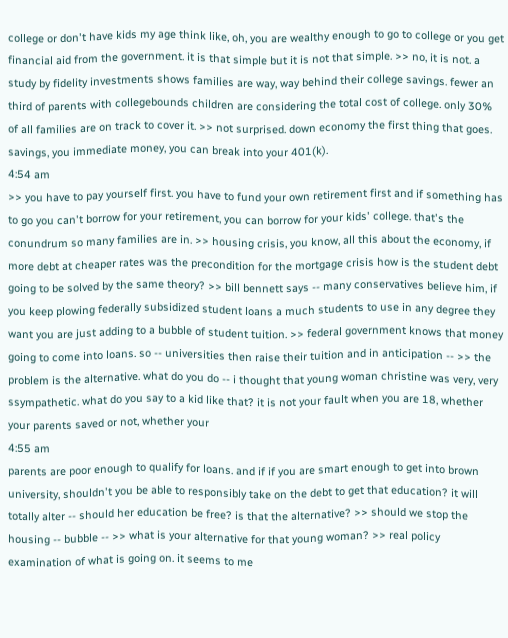college or don't have kids my age think like, oh, you are wealthy enough to go to college or you get financial aid from the government. it is that simple but it is not that simple. >> no, it is not. a study by fidelity investments shows families are way, way behind their college savings. fewer an third of parents with collegebounds children are considering the total cost of college. only 30% of all families are on track to cover it. >> not surprised. down economy the first thing that goes. savings, you immediate money, you can break into your 401(k).
4:54 am
>> you have to pay yourself first. you have to fund your own retirement first and if something has to go you can't borrow for your retirement, you can borrow for your kids' college. that's the conundrum so many families are in. >> housing crisis, you know, all this about the economy, if more debt at cheaper rates was the precondition for the mortgage crisis how is the student debt going to be solved by the same theory? >> bill bennett says -- many conservatives believe him, if you keep plowing federally subsidized student loans a much students to use in any degree they want you are just adding to a bubble of student tuition. >> federal government knows that money going to come into loans. so -- universities then raise their tuition and in anticipation -- >> the problem is the alternative. what do you do -- i thought that young woman christine was very, very ssympathetic. what do you say to a kid like that? it is not your fault when you are 18, whether your parents saved or not, whether your
4:55 am
parents are poor enough to qualify for loans. and if if you are smart enough to get into brown university, shouldn't you be able to responsibly take on the debt to get that education? it will totally alter -- should her education be free? is that the alternative? >> should we stop the housing -- bubble -- >> what is your alternative for that young woman? >> real policy examination of what is going on. it seems to me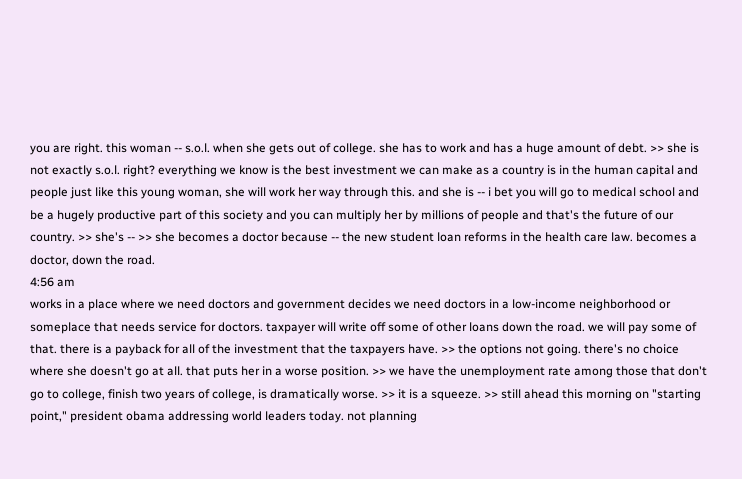you are right. this woman -- s.o.l. when she gets out of college. she has to work and has a huge amount of debt. >> she is not exactly s.o.l. right? everything we know is the best investment we can make as a country is in the human capital and people just like this young woman, she will work her way through this. and she is -- i bet you will go to medical school and be a hugely productive part of this society and you can multiply her by millions of people and that's the future of our country. >> she's -- >> she becomes a doctor because -- the new student loan reforms in the health care law. becomes a doctor, down the road.
4:56 am
works in a place where we need doctors and government decides we need doctors in a low-income neighborhood or someplace that needs service for doctors. taxpayer will write off some of other loans down the road. we will pay some of that. there is a payback for all of the investment that the taxpayers have. >> the options not going. there's no choice where she doesn't go at all. that puts her in a worse position. >> we have the unemployment rate among those that don't go to college, finish two years of college, is dramatically worse. >> it is a squeeze. >> still ahead this morning on "starting point," president obama addressing world leaders today. not planning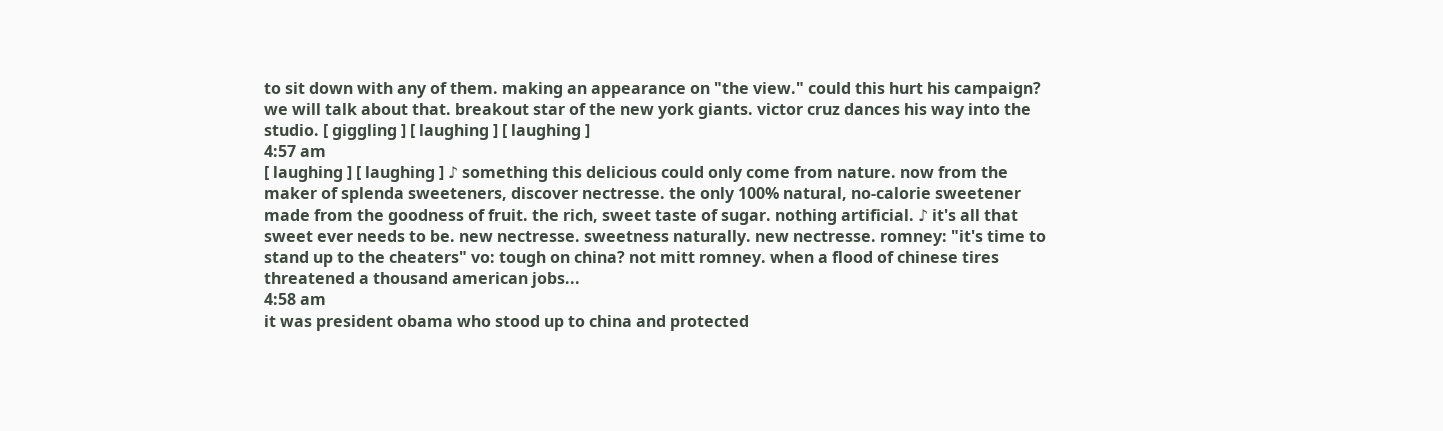to sit down with any of them. making an appearance on "the view." could this hurt his campaign? we will talk about that. breakout star of the new york giants. victor cruz dances his way into the studio. [ giggling ] [ laughing ] [ laughing ]
4:57 am
[ laughing ] [ laughing ] ♪ something this delicious could only come from nature. now from the maker of splenda sweeteners, discover nectresse. the only 100% natural, no-calorie sweetener made from the goodness of fruit. the rich, sweet taste of sugar. nothing artificial. ♪ it's all that sweet ever needs to be. new nectresse. sweetness naturally. new nectresse. romney: "it's time to stand up to the cheaters" vo: tough on china? not mitt romney. when a flood of chinese tires threatened a thousand american jobs...
4:58 am
it was president obama who stood up to china and protected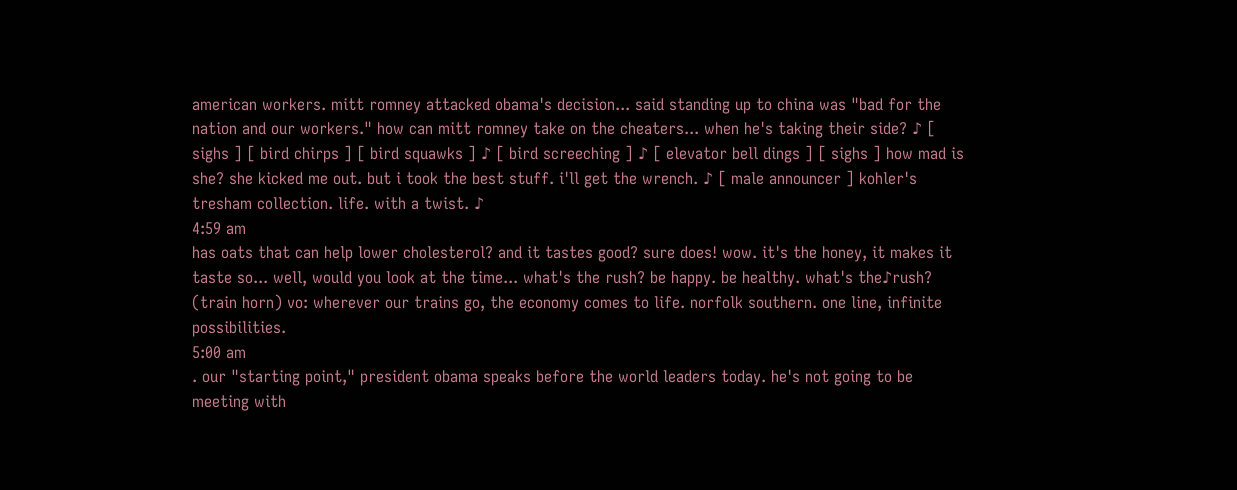american workers. mitt romney attacked obama's decision... said standing up to china was "bad for the nation and our workers." how can mitt romney take on the cheaters... when he's taking their side? ♪ [ sighs ] [ bird chirps ] [ bird squawks ] ♪ [ bird screeching ] ♪ [ elevator bell dings ] [ sighs ] how mad is she? she kicked me out. but i took the best stuff. i'll get the wrench. ♪ [ male announcer ] kohler's tresham collection. life. with a twist. ♪
4:59 am
has oats that can help lower cholesterol? and it tastes good? sure does! wow. it's the honey, it makes it taste so... well, would you look at the time... what's the rush? be happy. be healthy. what's the♪rush? (train horn) vo: wherever our trains go, the economy comes to life. norfolk southern. one line, infinite possibilities.
5:00 am
. our "starting point," president obama speaks before the world leaders today. he's not going to be meeting with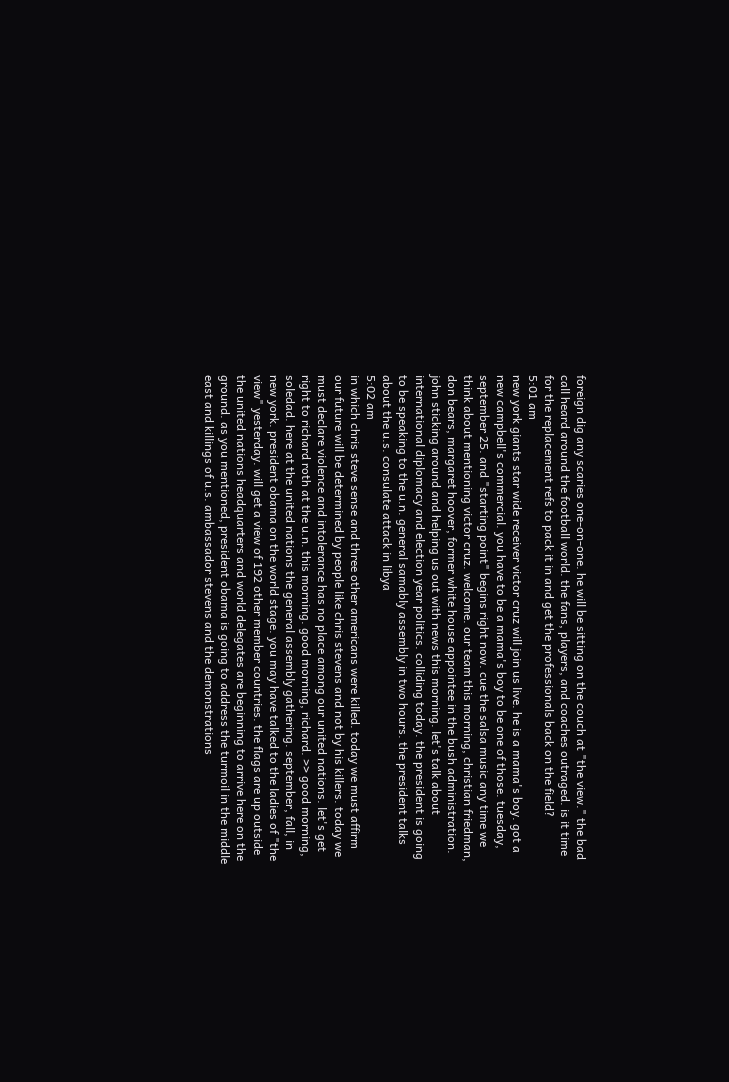foreign dig any scaries one-on-one. he will be sitting on the couch at "the view." the bad call heard around the football world. the fans, players, and coaches outraged. is it time for the replacement refs to pack it in and get the professionals back on the field?
5:01 am
new york giants star wide receiver victor cruz will join us live. he is a mama's boy. got a new campbell's commercial. you have to be a mama's boy to be one of those. tuesday, september 25. and "starting point" begins right now. cue the salsa music any time we think about mentioning victor cruz. welcome. our team this morning, christian friedman, don bears, margaret hoover, former white house appointee in the bush administration. john sticking around and helping us out with news this morning. let's talk about international diplomacy and election year politics. colliding today. the president is going to be speaking to the u.n. general samably assembly in two hours. the president talks about the u.s. consulate attack in libya
5:02 am
in which chris steve sense and three other americans were killed. today we must affirm our future will be determined by people like chris stevens and not by his killers. today we must declare violence and intolerance has no place among our united nations. let's get right to richard roth at the u.n. this morning. good morning, richard. >> good morning, soledad. here at the united nations the general assembly gathering. september, fall, in new york. president obama on the world stage. you may have talked to the ladies of "the view" yesterday. will get a view of 192 other member countries. the flags are up outside the united nations headquarters and world delegates are beginning to arrive here on the ground. as you mentioned, president obama is going to address the turmoil in the middle east and killings of u.s. ambassador stevens and the demonstrations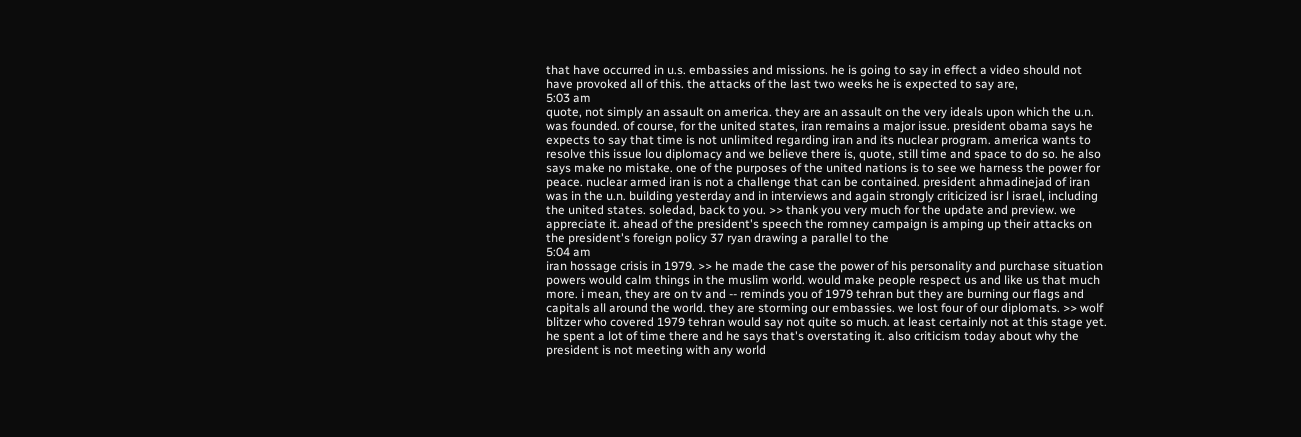that have occurred in u.s. embassies and missions. he is going to say in effect a video should not have provoked all of this. the attacks of the last two weeks he is expected to say are,
5:03 am
quote, not simply an assault on america. they are an assault on the very ideals upon which the u.n. was founded. of course, for the united states, iran remains a major issue. president obama says he expects to say that time is not unlimited regarding iran and its nuclear program. america wants to resolve this issue lou diplomacy and we believe there is, quote, still time and space to do so. he also says make no mistake. one of the purposes of the united nations is to see we harness the power for peace. nuclear armed iran is not a challenge that can be contained. president ahmadinejad of iran was in the u.n. building yesterday and in interviews and again strongly criticized isr l israel, including the united states. soledad, back to you. >> thank you very much for the update and preview. we appreciate it. ahead of the president's speech the romney campaign is amping up their attacks on the president's foreign policy 37 ryan drawing a parallel to the
5:04 am
iran hossage crisis in 1979. >> he made the case the power of his personality and purchase situation powers would calm things in the muslim world. would make people respect us and like us that much more. i mean, they are on tv and -- reminds you of 1979 tehran but they are burning our flags and capitals all around the world. they are storming our embassies. we lost four of our diplomats. >> wolf blitzer who covered 1979 tehran would say not quite so much. at least certainly not at this stage yet. he spent a lot of time there and he says that's overstating it. also criticism today about why the president is not meeting with any world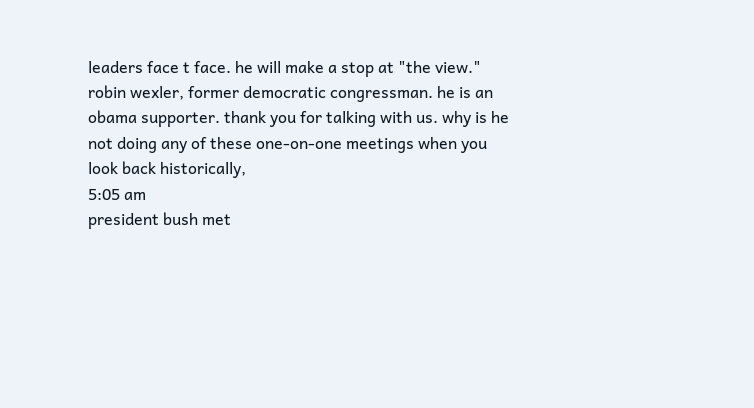leaders face t face. he will make a stop at "the view." robin wexler, former democratic congressman. he is an obama supporter. thank you for talking with us. why is he not doing any of these one-on-one meetings when you look back historically,
5:05 am
president bush met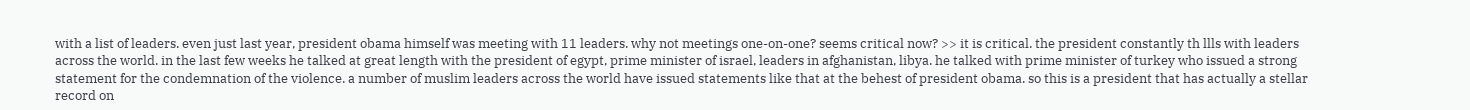with a list of leaders. even just last year, president obama himself was meeting with 11 leaders. why not meetings one-on-one? seems critical now? >> it is critical. the president constantly th llls with leaders across the world. in the last few weeks he talked at great length with the president of egypt, prime minister of israel, leaders in afghanistan, libya. he talked with prime minister of turkey who issued a strong statement for the condemnation of the violence. a number of muslim leaders across the world have issued statements like that at the behest of president obama. so this is a president that has actually a stellar record on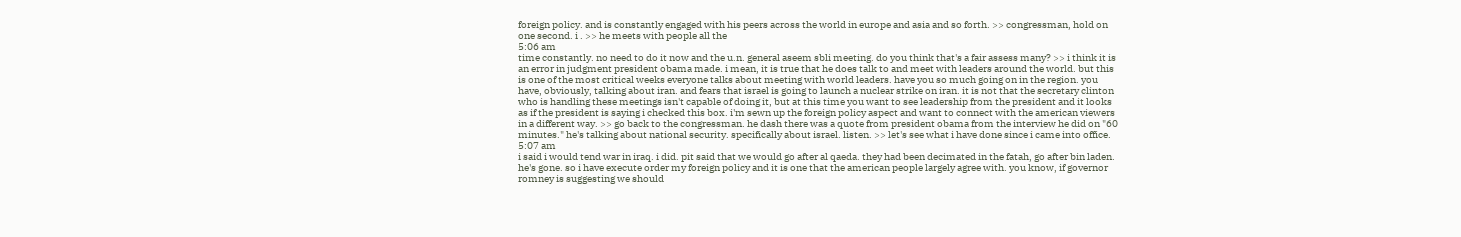foreign policy. and is constantly engaged with his peers across the world in europe and asia and so forth. >> congressman, hold on one second. i . >> he meets with people all the
5:06 am
time constantly. no need to do it now and the u.n. general aseem sbli meeting. do you think that's a fair assess many? >> i think it is an error in judgment president obama made. i mean, it is true that he does talk to and meet with leaders around the world. but this is one of the most critical weeks everyone talks about meeting with world leaders. have you so much going on in the region. you have, obviously, talking about iran. and fears that israel is going to launch a nuclear strike on iran. it is not that the secretary clinton who is handling these meetings isn't capable of doing it, but at this time you want to see leadership from the president and it looks as if the president is saying i checked this box. i'm sewn up the foreign policy aspect and want to connect with the american viewers in a different way. >> go back to the congressman. he dash there was a quote from president obama from the interview he did on "60 minutes." he's talking about national security. specifically about israel. listen. >> let's see what i have done since i came into office.
5:07 am
i said i would tend war in iraq. i did. pit said that we would go after al qaeda. they had been decimated in the fatah, go after bin laden. he's gone. so i have execute order my foreign policy and it is one that the american people largely agree with. you know, if governor romney is suggesting we should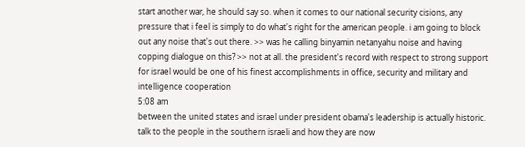start another war, he should say so. when it comes to our national security cisions, any pressure that i feel is simply to do what's right for the american people. i am going to block out any noise that's out there. >> was he calling binyamin netanyahu noise and having copping dialogue on this? >> not at all. the president's record with respect to strong support for israel would be one of his finest accomplishments in office, security and military and intelligence cooperation
5:08 am
between the united states and israel under president obama's leadership is actually historic. talk to the people in the southern israeli and how they are now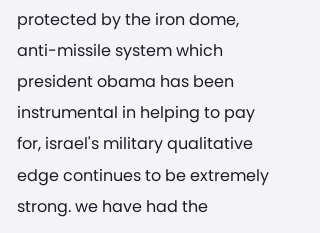protected by the iron dome, anti-missile system which president obama has been instrumental in helping to pay for, israel's military qualitative edge continues to be extremely strong. we have had the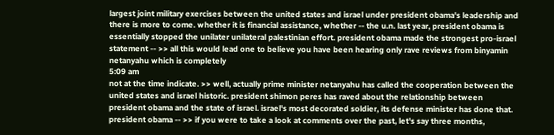largest joint military exercises between the united states and israel under president obama's leadership and there is more to come. whether it is financial assistance, whether -- the u.n. last year, president obama is essentially stopped the unilater unilateral palestinian effort. president obama made the strongest pro-israel statement -- >> all this would lead one to believe you have been hearing only rave reviews from binyamin netanyahu which is completely
5:09 am
not at the time indicate. >> well, actually prime minister netanyahu has called the cooperation between the united states and israel historic. president shimon peres has raved about the relationship between president obama and the state of israel. israel's most decorated soldier, its defense minister has done that. president obama -- >> if you were to take a look at comments over the past, let's say three months,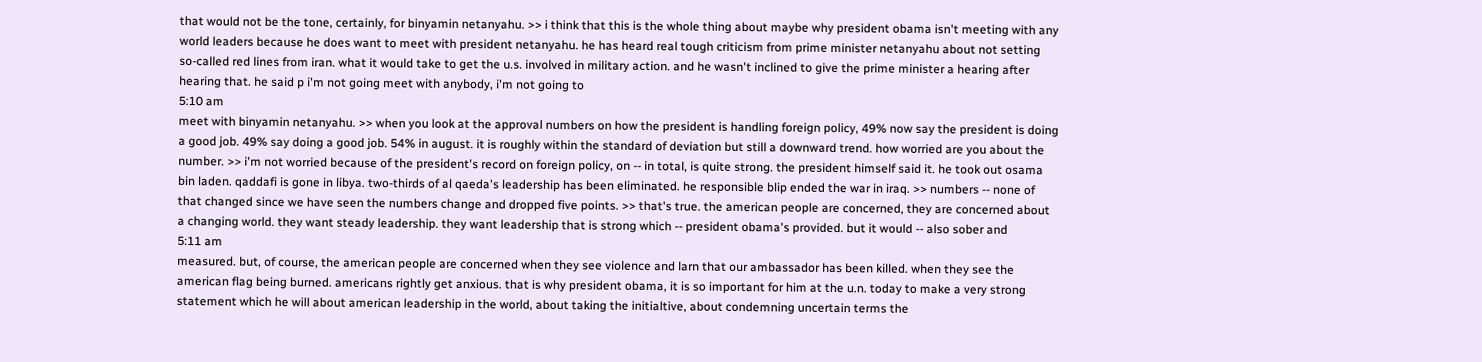that would not be the tone, certainly, for binyamin netanyahu. >> i think that this is the whole thing about maybe why president obama isn't meeting with any world leaders because he does want to meet with president netanyahu. he has heard real tough criticism from prime minister netanyahu about not setting so-called red lines from iran. what it would take to get the u.s. involved in military action. and he wasn't inclined to give the prime minister a hearing after hearing that. he said p i'm not going meet with anybody, i'm not going to
5:10 am
meet with binyamin netanyahu. >> when you look at the approval numbers on how the president is handling foreign policy, 49% now say the president is doing a good job. 49% say doing a good job. 54% in august. it is roughly within the standard of deviation but still a downward trend. how worried are you about the number. >> i'm not worried because of the president's record on foreign policy, on -- in total, is quite strong. the president himself said it. he took out osama bin laden. qaddafi is gone in libya. two-thirds of al qaeda's leadership has been eliminated. he responsible blip ended the war in iraq. >> numbers -- none of that changed since we have seen the numbers change and dropped five points. >> that's true. the american people are concerned, they are concerned about a changing world. they want steady leadership. they want leadership that is strong which -- president obama's provided. but it would -- also sober and
5:11 am
measured. but, of course, the american people are concerned when they see violence and larn that our ambassador has been killed. when they see the american flag being burned. americans rightly get anxious. that is why president obama, it is so important for him at the u.n. today to make a very strong statement which he will about american leadership in the world, about taking the initialtive, about condemning uncertain terms the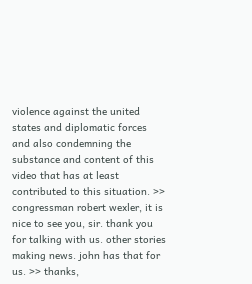violence against the united states and diplomatic forces and also condemning the substance and content of this video that has at least contributed to this situation. >> congressman robert wexler, it is nice to see you, sir. thank you for talking with us. other stories making news. john has that for us. >> thanks,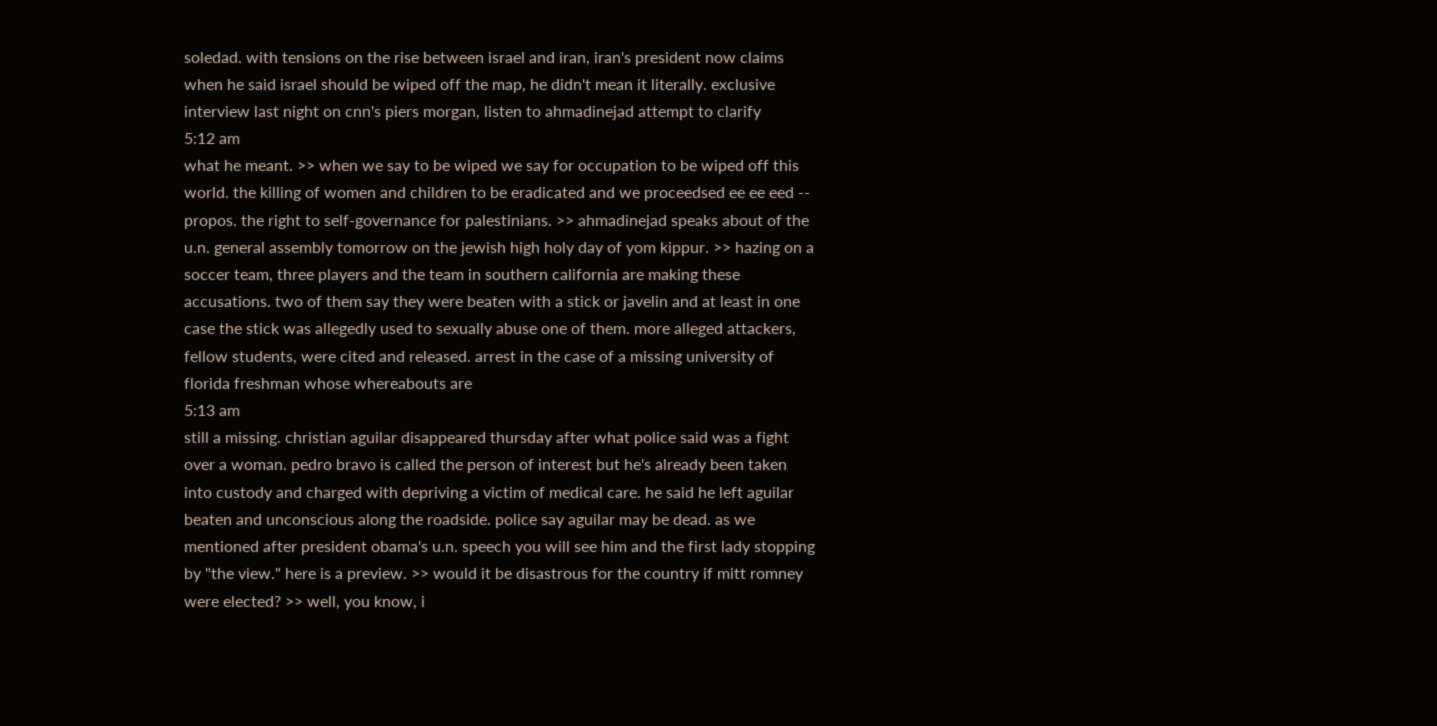soledad. with tensions on the rise between israel and iran, iran's president now claims when he said israel should be wiped off the map, he didn't mean it literally. exclusive interview last night on cnn's piers morgan, listen to ahmadinejad attempt to clarify
5:12 am
what he meant. >> when we say to be wiped we say for occupation to be wiped off this world. the killing of women and children to be eradicated and we proceedsed ee ee eed -- propos. the right to self-governance for palestinians. >> ahmadinejad speaks about of the u.n. general assembly tomorrow on the jewish high holy day of yom kippur. >> hazing on a soccer team, three players and the team in southern california are making these accusations. two of them say they were beaten with a stick or javelin and at least in one case the stick was allegedly used to sexually abuse one of them. more alleged attackers, fellow students, were cited and released. arrest in the case of a missing university of florida freshman whose whereabouts are
5:13 am
still a missing. christian aguilar disappeared thursday after what police said was a fight over a woman. pedro bravo is called the person of interest but he's already been taken into custody and charged with depriving a victim of medical care. he said he left aguilar beaten and unconscious along the roadside. police say aguilar may be dead. as we mentioned after president obama's u.n. speech you will see him and the first lady stopping by "the view." here is a preview. >> would it be disastrous for the country if mitt romney were elected? >> well, you know, i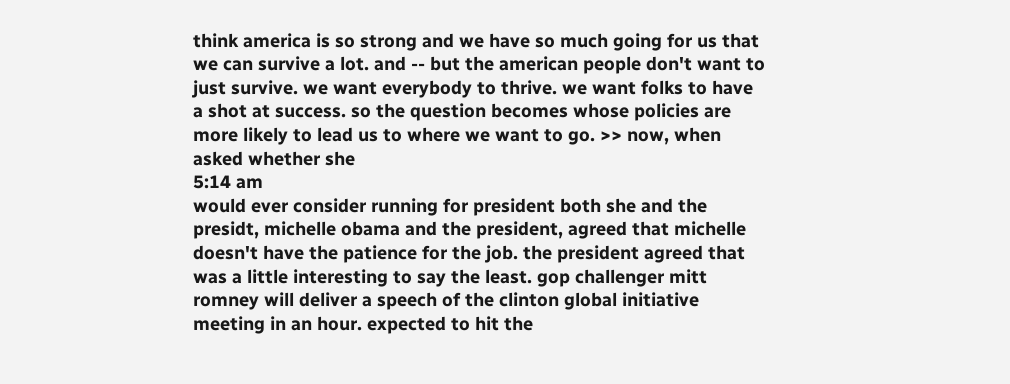think america is so strong and we have so much going for us that we can survive a lot. and -- but the american people don't want to just survive. we want everybody to thrive. we want folks to have a shot at success. so the question becomes whose policies are more likely to lead us to where we want to go. >> now, when asked whether she
5:14 am
would ever consider running for president both she and the presidt, michelle obama and the president, agreed that michelle doesn't have the patience for the job. the president agreed that was a little interesting to say the least. gop challenger mitt romney will deliver a speech of the clinton global initiative meeting in an hour. expected to hit the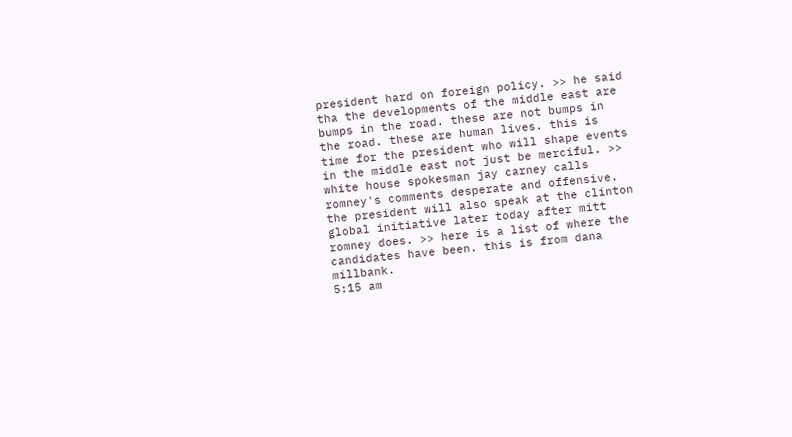president hard on foreign policy. >> he said tha the developments of the middle east are bumps in the road. these are not bumps in the road. these are human lives. this is time for the president who will shape events in the middle east not just be merciful. >> white house spokesman jay carney calls romney's comments desperate and offensive. the president will also speak at the clinton global initiative later today after mitt romney does. >> here is a list of where the candidates have been. this is from dana millbank.
5:15 am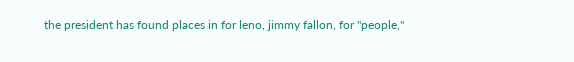the president has found places in for leno, jimmy fallon, for "people,"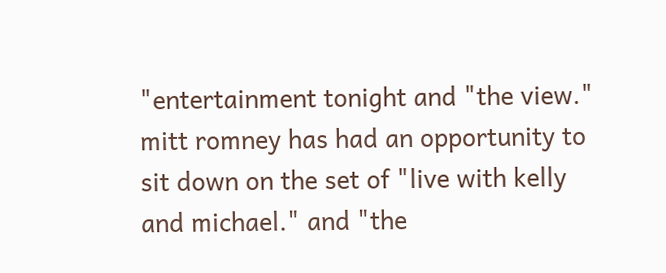"entertainment tonight and "the view." mitt romney has had an opportunity to sit down on the set of "live with kelly and michael." and "the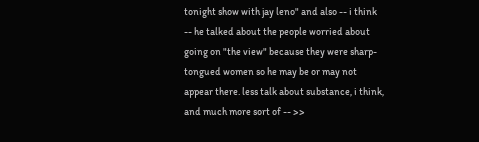tonight show with jay leno" and also -- i think -- he talked about the people worried about going on "the view" because they were sharp-tongued women so he may be or may not appear there. less talk about substance, i think, and much more sort of -- >>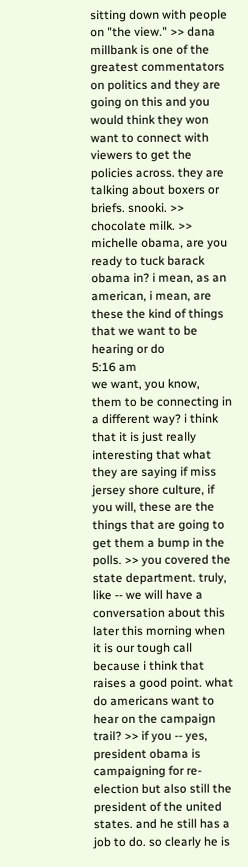sitting down with people on "the view." >> dana millbank is one of the greatest commentators on politics and they are going on this and you would think they won want to connect with viewers to get the policies across. they are talking about boxers or briefs. snooki. >> chocolate milk. >> michelle obama, are you ready to tuck barack obama in? i mean, as an american, i mean, are these the kind of things that we want to be hearing or do
5:16 am
we want, you know, them to be connecting in a different way? i think that it is just really interesting that what they are saying if miss jersey shore culture, if you will, these are the things that are going to get them a bump in the polls. >> you covered the state department. truly, like -- we will have a conversation about this later this morning when it is our tough call because i think that raises a good point. what do americans want to hear on the campaign trail? >> if you -- yes, president obama is campaigning for re-election but also still the president of the united states. and he still has a job to do. so clearly he is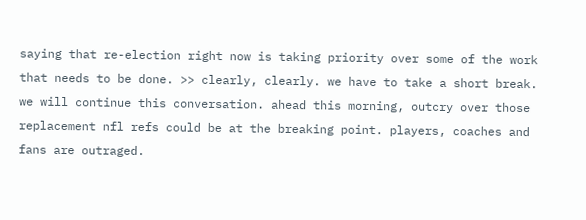saying that re-election right now is taking priority over some of the work that needs to be done. >> clearly, clearly. we have to take a short break. we will continue this conversation. ahead this morning, outcry over those replacement nfl refs could be at the breaking point. players, coaches and fans are outraged.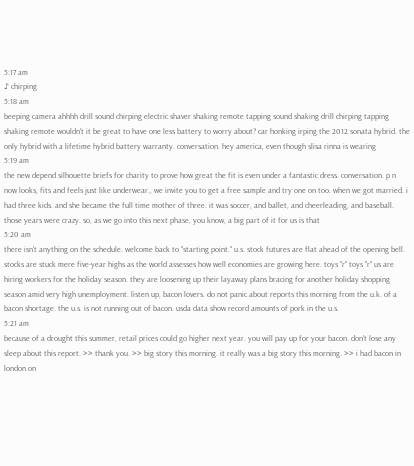5:17 am
♪ chirping
5:18 am
beeping camera ahhhh drill sound chirping electric shaver shaking remote tapping sound shaking drill chirping tapping shaking remote wouldn't it be great to have one less battery to worry about? car honking irping the 2012 sonata hybrid. the only hybrid with a lifetime hybrid battery warranty. conversation. hey america, even though slisa rinna is wearing
5:19 am
the new depend silhouette briefs for charity to prove how great the fit is even under a fantastic dress. conversation. p n now looks, fits and feels just like underwear., we invite you to get a free sample and try one on too. when we got married. i had three kids. and she became the full time mother of three. it was soccer, and ballet, and cheerleading, and baseball. those years were crazy. so, as we go into this next phase, you know, a big part of it for us is that
5:20 am
there isn't anything on the schedule. welcome back to "starting point." u.s. stock futures are flat ahead of the opening bell. stocks are stuck mere five-year highs as the world assesses how well economies are growing here. toys "r" toys "r" us are hiring workers for the holiday season. they are loosening up their layaway plans bracing for another holiday shopping season amid very high unemployment. listen up, bacon lovers. do not panic about reports this morning from the u.k. of a bacon shortage. the u.s. is not running out of bacon. usda data show record amounts of pork in the u.s.
5:21 am
because of a drought this summer, retail prices could go higher next year. you will pay up for your bacon. don't lose any sleep about this report. >> thank you. >> big story this morning. it really was a big story this morning. >> i had bacon in london on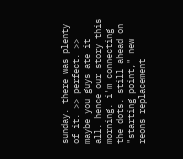sunday. there was plenty of it. >> perfect. >> maybe you guys ate it all. hence our story this morning. i'm connecting the dots. still ahead on "starting point," new reons replacement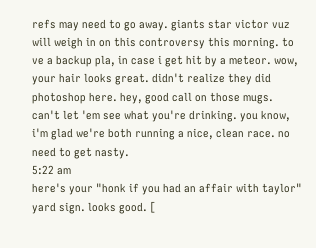refs may need to go away. giants star victor vuz will weigh in on this controversy this morning. to ve a backup pla, in case i get hit by a meteor. wow, your hair looks great. didn't realize they did photoshop here. hey, good call on those mugs. can't let 'em see what you're drinking. you know, i'm glad we're both running a nice, clean race. no need to get nasty.
5:22 am
here's your "honk if you had an affair with taylor" yard sign. looks good. [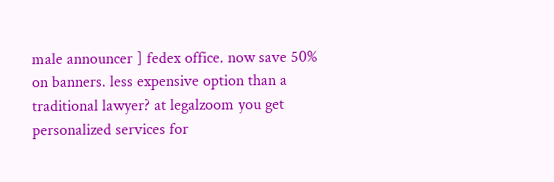male announcer ] fedex office. now save 50% on banners. less expensive option than a traditional lawyer? at legalzoom you get personalized services for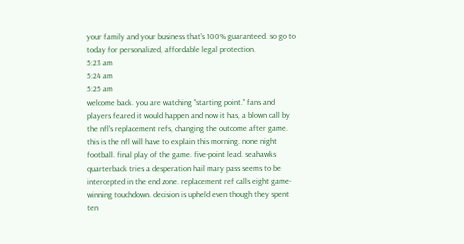your family and your business that's 100% guaranteed. so go to today for personalized, affordable legal protection.
5:23 am
5:24 am
5:25 am
welcome back. you are watching "starting point." fans and players feared it would happen and now it has, a blown call by the nfl's replacement refs, changing the outcome after game. this is the nfl will have to explain this morning. none night football. final play of the game. five-point lead. seahawks quarterback tries a desperation hail mary pass seems to be intercepted in the end zone. replacement ref calls eight game-winning touchdown. decision is upheld even though they spent ten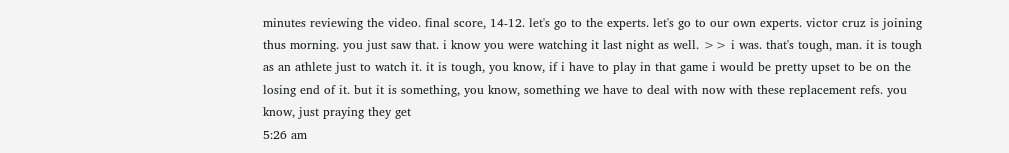minutes reviewing the video. final score, 14-12. let's go to the experts. let's go to our own experts. victor cruz is joining thus morning. you just saw that. i know you were watching it last night as well. >> i was. that's tough, man. it is tough as an athlete just to watch it. it is tough, you know, if i have to play in that game i would be pretty upset to be on the losing end of it. but it is something, you know, something we have to deal with now with these replacement refs. you know, just praying they get
5:26 am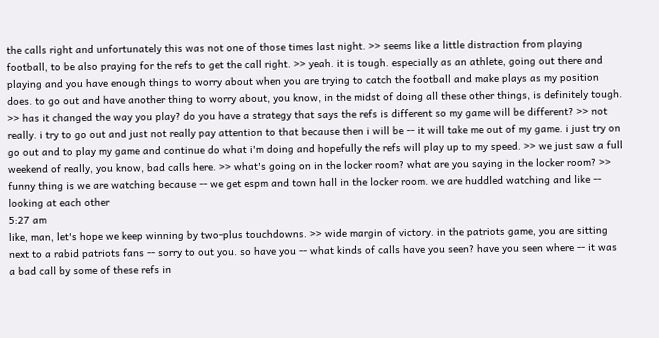the calls right and unfortunately this was not one of those times last night. >> seems like a little distraction from playing football, to be also praying for the refs to get the call right. >> yeah. it is tough. especially as an athlete, going out there and playing and you have enough things to worry about when you are trying to catch the football and make plays as my position does. to go out and have another thing to worry about, you know, in the midst of doing all these other things, is definitely tough. >> has it changed the way you play? do you have a strategy that says the refs is different so my game will be different? >> not really. i try to go out and just not really pay attention to that because then i will be -- it will take me out of my game. i just try on go out and to play my game and continue do what i'm doing and hopefully the refs will play up to my speed. >> we just saw a full weekend of really, you know, bad calls here. >> what's going on in the locker room? what are you saying in the locker room? >> funny thing is we are watching because -- we get espm and town hall in the locker room. we are huddled watching and like -- looking at each other
5:27 am
like, man, let's hope we keep winning by two-plus touchdowns. >> wide margin of victory. in the patriots game, you are sitting next to a rabid patriots fans -- sorry to out you. so have you -- what kinds of calls have you seen? have you seen where -- it was a bad call by some of these refs in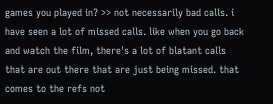games you played in? >> not necessarily bad calls. i have seen a lot of missed calls. like when you go back and watch the film, there's a lot of blatant calls that are out there that are just being missed. that comes to the refs not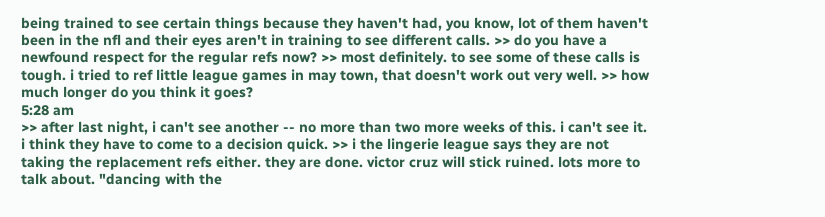being trained to see certain things because they haven't had, you know, lot of them haven't been in the nfl and their eyes aren't in training to see different calls. >> do you have a newfound respect for the regular refs now? >> most definitely. to see some of these calls is tough. i tried to ref little league games in may town, that doesn't work out very well. >> how much longer do you think it goes?
5:28 am
>> after last night, i can't see another -- no more than two more weeks of this. i can't see it. i think they have to come to a decision quick. >> i the lingerie league says they are not taking the replacement refs either. they are done. victor cruz will stick ruined. lots more to talk about. "dancing with the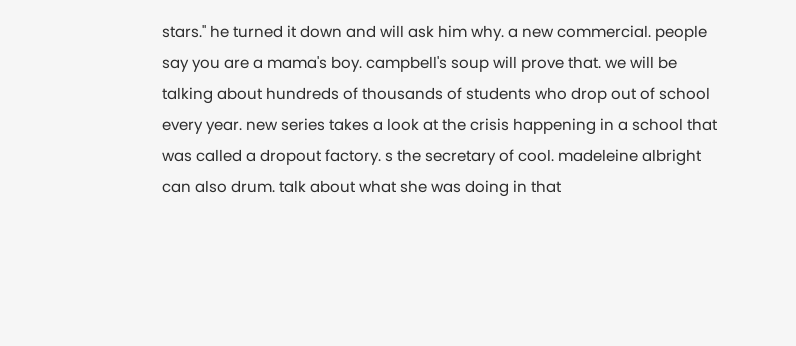stars." he turned it down and will ask him why. a new commercial. people say you are a mama's boy. campbell's soup will prove that. we will be talking about hundreds of thousands of students who drop out of school every year. new series takes a look at the crisis happening in a school that was called a dropout factory. s the secretary of cool. madeleine albright can also drum. talk about what she was doing in that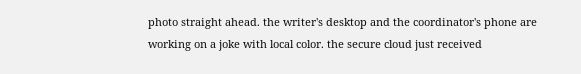photo straight ahead. the writer's desktop and the coordinator's phone are working on a joke with local color. the secure cloud just received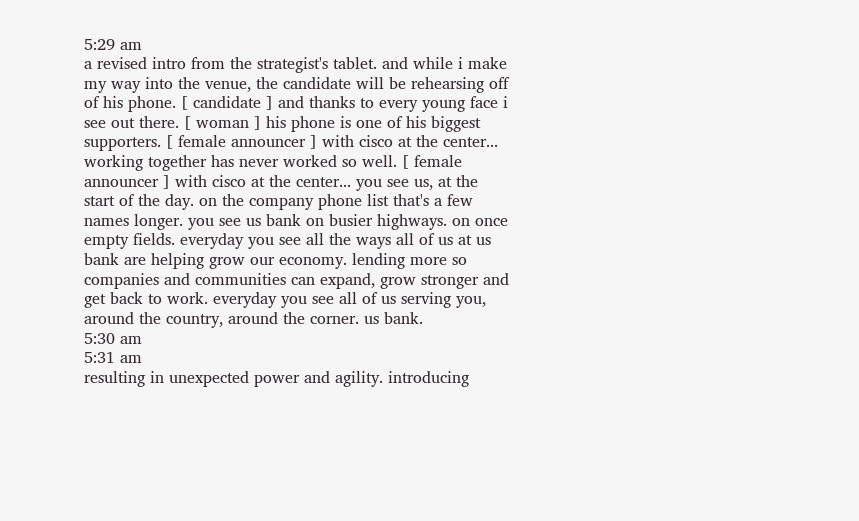5:29 am
a revised intro from the strategist's tablet. and while i make my way into the venue, the candidate will be rehearsing off of his phone. [ candidate ] and thanks to every young face i see out there. [ woman ] his phone is one of his biggest supporters. [ female announcer ] with cisco at the center... working together has never worked so well. [ female announcer ] with cisco at the center... you see us, at the start of the day. on the company phone list that's a few names longer. you see us bank on busier highways. on once empty fields. everyday you see all the ways all of us at us bank are helping grow our economy. lending more so companies and communities can expand, grow stronger and get back to work. everyday you see all of us serving you, around the country, around the corner. us bank.
5:30 am
5:31 am
resulting in unexpected power and agility. introducing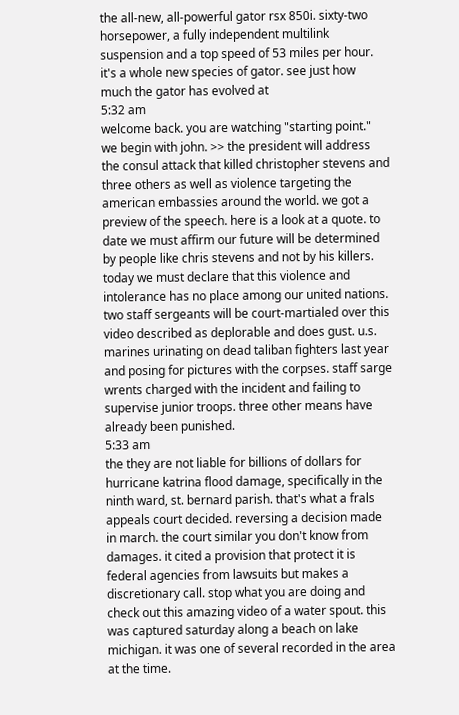the all-new, all-powerful gator rsx 850i. sixty-two horsepower, a fully independent multilink suspension and a top speed of 53 miles per hour. it's a whole new species of gator. see just how much the gator has evolved at
5:32 am
welcome back. you are watching "starting point." we begin with john. >> the president will address the consul attack that killed christopher stevens and three others as well as violence targeting the american embassies around the world. we got a preview of the speech. here is a look at a quote. to date we must affirm our future will be determined by people like chris stevens and not by his killers. today we must declare that this violence and intolerance has no place among our united nations. two staff sergeants will be court-martialed over this video described as deplorable and does gust. u.s. marines urinating on dead taliban fighters last year and posing for pictures with the corpses. staff sarge wrents charged with the incident and failing to supervise junior troops. three other means have already been punished.
5:33 am
the they are not liable for billions of dollars for hurricane katrina flood damage, specifically in the ninth ward, st. bernard parish. that's what a frals appeals court decided. reversing a decision made in march. the court similar you don't know from damages. it cited a provision that protect it is federal agencies from lawsuits but makes a discretionary call. stop what you are doing and check out this amazing video of a water spout. this was captured saturday along a beach on lake michigan. it was one of several recorded in the area at the time.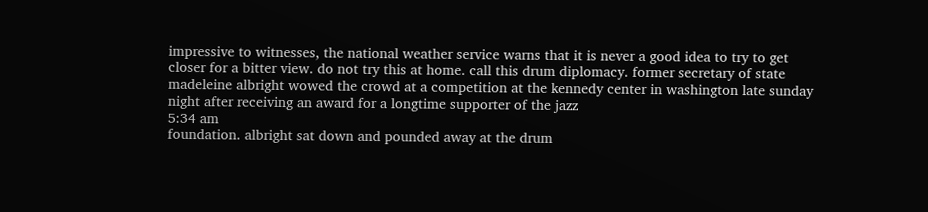impressive to witnesses, the national weather service warns that it is never a good idea to try to get closer for a bitter view. do not try this at home. call this drum diplomacy. former secretary of state madeleine albright wowed the crowd at a competition at the kennedy center in washington late sunday night after receiving an award for a longtime supporter of the jazz
5:34 am
foundation. albright sat down and pounded away at the drum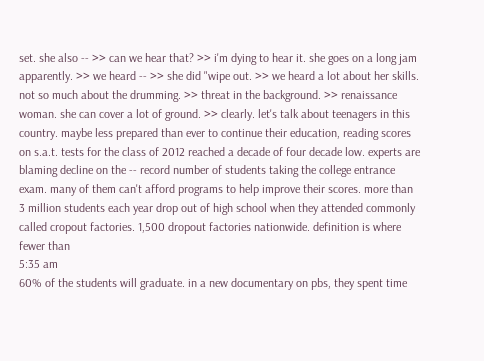set. she also -- >> can we hear that? >> i'm dying to hear it. she goes on a long jam apparently. >> we heard -- >> she did "wipe out. >> we heard a lot about her skills. not so much about the drumming. >> threat in the background. >> renaissance woman. she can cover a lot of ground. >> clearly. let's talk about teenagers in this country. maybe less prepared than ever to continue their education, reading scores on s.a.t. tests for the class of 2012 reached a decade of four decade low. experts are blaming decline on the -- record number of students taking the college entrance exam. many of them can't afford programs to help improve their scores. more than 3 million students each year drop out of high school when they attended commonly called cropout factories. 1,500 dropout factories nationwide. definition is where fewer than
5:35 am
60% of the students will graduate. in a new documentary on pbs, they spent time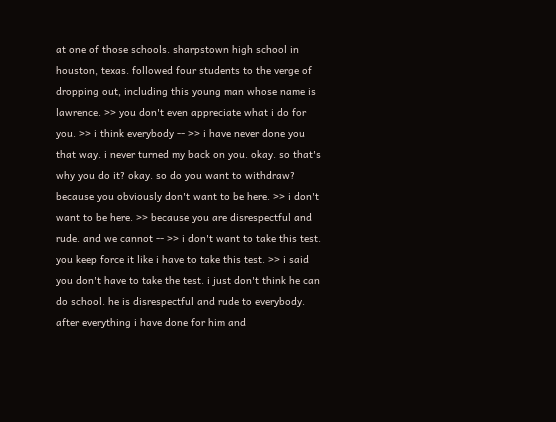at one of those schools. sharpstown high school in houston, texas. followed four students to the verge of dropping out, including this young man whose name is lawrence. >> you don't even appreciate what i do for you. >> i think everybody -- >> i have never done you that way. i never turned my back on you. okay. so that's why you do it? okay. so do you want to withdraw? because you obviously don't want to be here. >> i don't want to be here. >> because you are disrespectful and rude. and we cannot -- >> i don't want to take this test. you keep force it like i have to take this test. >> i said you don't have to take the test. i just don't think he can do school. he is disrespectful and rude to everybody. after everything i have done for him and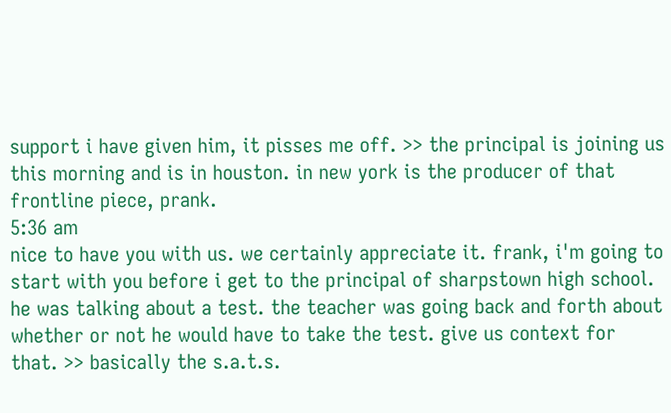support i have given him, it pisses me off. >> the principal is joining us this morning and is in houston. in new york is the producer of that frontline piece, prank.
5:36 am
nice to have you with us. we certainly appreciate it. frank, i'm going to start with you before i get to the principal of sharpstown high school. he was talking about a test. the teacher was going back and forth about whether or not he would have to take the test. give us context for that. >> basically the s.a.t.s.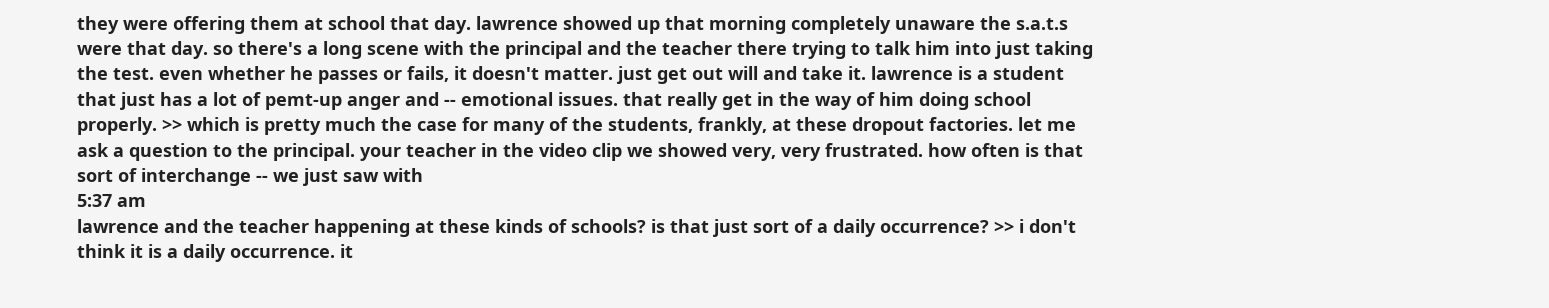they were offering them at school that day. lawrence showed up that morning completely unaware the s.a.t.s were that day. so there's a long scene with the principal and the teacher there trying to talk him into just taking the test. even whether he passes or fails, it doesn't matter. just get out will and take it. lawrence is a student that just has a lot of pemt-up anger and -- emotional issues. that really get in the way of him doing school properly. >> which is pretty much the case for many of the students, frankly, at these dropout factories. let me ask a question to the principal. your teacher in the video clip we showed very, very frustrated. how often is that sort of interchange -- we just saw with
5:37 am
lawrence and the teacher happening at these kinds of schools? is that just sort of a daily occurrence? >> i don't think it is a daily occurrence. it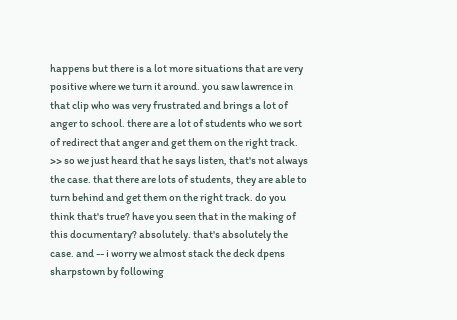happens but there is a lot more situations that are very positive where we turn it around. you saw lawrence in that clip who was very frustrated and brings a lot of anger to school. there are a lot of students who we sort of redirect that anger and get them on the right track. >> so we just heard that he says listen, that's not always the case. that there are lots of students, they are able to turn behind and get them on the right track. do you think that's true? have you seen that in the making of this documentary? absolutely. that's absolutely the case. and -- i worry we almost stack the deck dpens sharpstown by following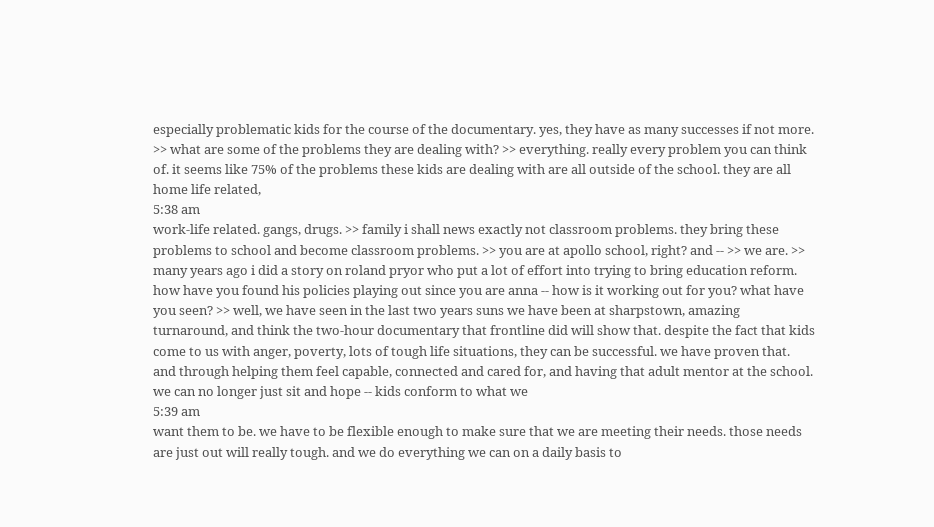especially problematic kids for the course of the documentary. yes, they have as many successes if not more. >> what are some of the problems they are dealing with? >> everything. really every problem you can think of. it seems like 75% of the problems these kids are dealing with are all outside of the school. they are all home life related,
5:38 am
work-life related. gangs, drugs. >> family i shall news exactly not classroom problems. they bring these problems to school and become classroom problems. >> you are at apollo school, right? and -- >> we are. >> many years ago i did a story on roland pryor who put a lot of effort into trying to bring education reform. how have you found his policies playing out since you are anna -- how is it working out for you? what have you seen? >> well, we have seen in the last two years suns we have been at sharpstown, amazing turnaround, and think the two-hour documentary that frontline did will show that. despite the fact that kids come to us with anger, poverty, lots of tough life situations, they can be successful. we have proven that. and through helping them feel capable, connected and cared for, and having that adult mentor at the school. we can no longer just sit and hope -- kids conform to what we
5:39 am
want them to be. we have to be flexible enough to make sure that we are meeting their needs. those needs are just out will really tough. and we do everything we can on a daily basis to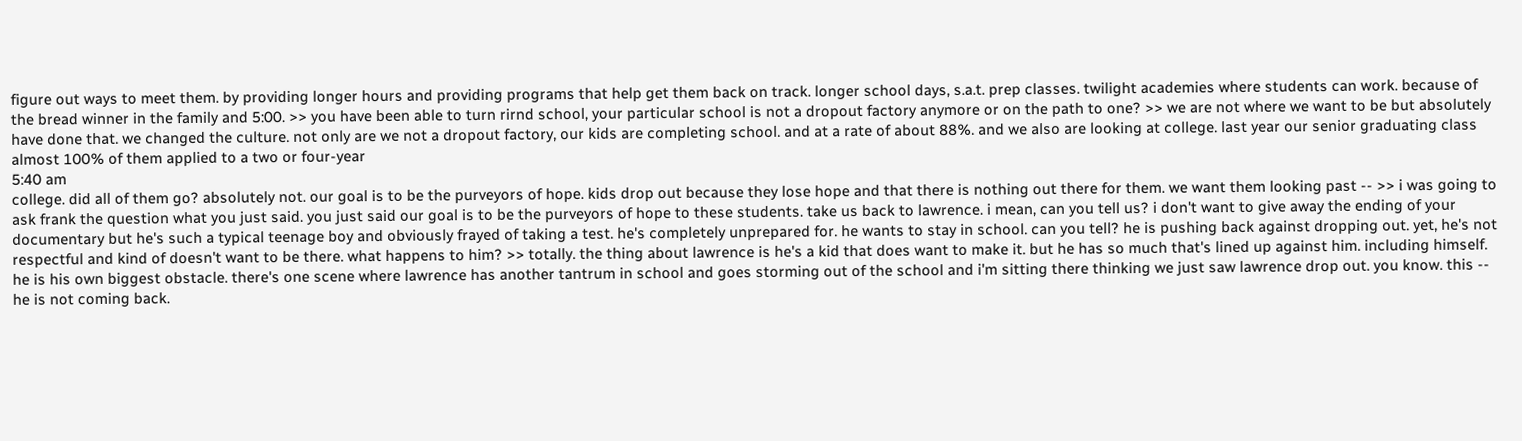figure out ways to meet them. by providing longer hours and providing programs that help get them back on track. longer school days, s.a.t. prep classes. twilight academies where students can work. because of the bread winner in the family and 5:00. >> you have been able to turn rirnd school, your particular school is not a dropout factory anymore or on the path to one? >> we are not where we want to be but absolutely have done that. we changed the culture. not only are we not a dropout factory, our kids are completing school. and at a rate of about 88%. and we also are looking at college. last year our senior graduating class almost 100% of them applied to a two or four-year
5:40 am
college. did all of them go? absolutely not. our goal is to be the purveyors of hope. kids drop out because they lose hope and that there is nothing out there for them. we want them looking past -- >> i was going to ask frank the question what you just said. you just said our goal is to be the purveyors of hope to these students. take us back to lawrence. i mean, can you tell us? i don't want to give away the ending of your documentary but he's such a typical teenage boy and obviously frayed of taking a test. he's completely unprepared for. he wants to stay in school. can you tell? he is pushing back against dropping out. yet, he's not respectful and kind of doesn't want to be there. what happens to him? >> totally. the thing about lawrence is he's a kid that does want to make it. but he has so much that's lined up against him. including himself. he is his own biggest obstacle. there's one scene where lawrence has another tantrum in school and goes storming out of the school and i'm sitting there thinking we just saw lawrence drop out. you know. this -- he is not coming back.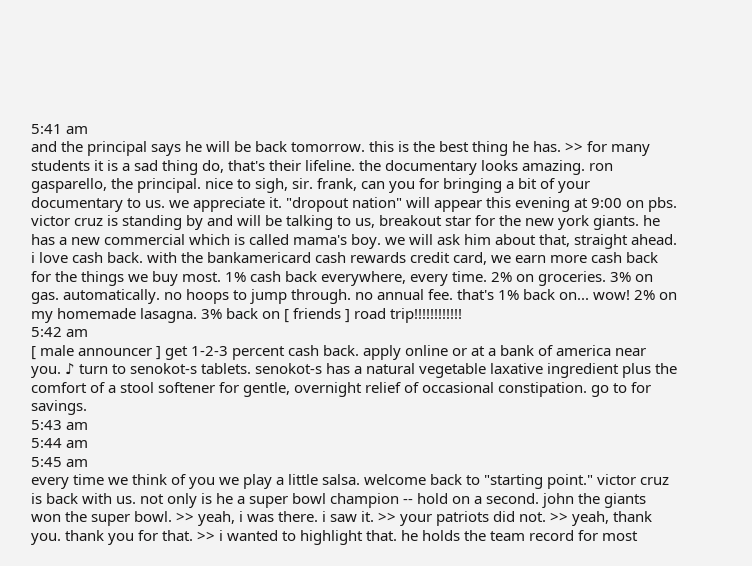5:41 am
and the principal says he will be back tomorrow. this is the best thing he has. >> for many students it is a sad thing do, that's their lifeline. the documentary looks amazing. ron gasparello, the principal. nice to sigh, sir. frank, can you for bringing a bit of your documentary to us. we appreciate it. "dropout nation" will appear this evening at 9:00 on pbs. victor cruz is standing by and will be talking to us, breakout star for the new york giants. he has a new commercial which is called mama's boy. we will ask him about that, straight ahead. i love cash back. with the bankamericard cash rewards credit card, we earn more cash back for the things we buy most. 1% cash back everywhere, every time. 2% on groceries. 3% on gas. automatically. no hoops to jump through. no annual fee. that's 1% back on... wow! 2% on my homemade lasagna. 3% back on [ friends ] road trip!!!!!!!!!!!!
5:42 am
[ male announcer ] get 1-2-3 percent cash back. apply online or at a bank of america near you. ♪ turn to senokot-s tablets. senokot-s has a natural vegetable laxative ingredient plus the comfort of a stool softener for gentle, overnight relief of occasional constipation. go to for savings.
5:43 am
5:44 am
5:45 am
every time we think of you we play a little salsa. welcome back to "starting point." victor cruz is back with us. not only is he a super bowl champion -- hold on a second. john the giants won the super bowl. >> yeah, i was there. i saw it. >> your patriots did not. >> yeah, thank you. thank you for that. >> i wanted to highlight that. he holds the team record for most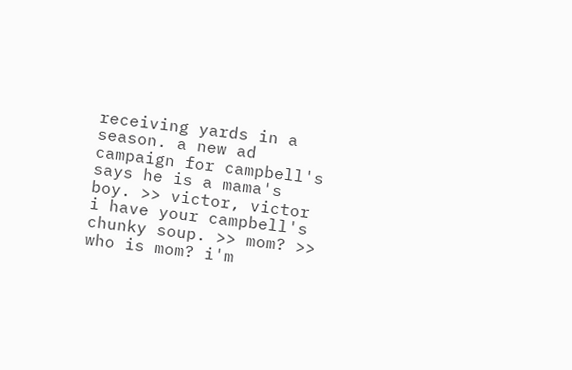receiving yards in a season. a new ad campaign for campbell's says he is a mama's boy. >> victor, victor i have your campbell's chunky soup. >> mom? >> who is mom? i'm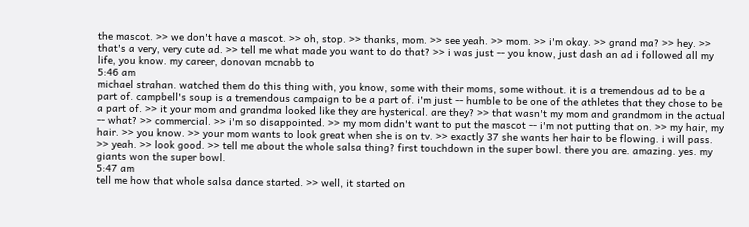the mascot. >> we don't have a mascot. >> oh, stop. >> thanks, mom. >> see yeah. >> mom. >> i'm okay. >> grand ma? >> hey. >> that's a very, very cute ad. >> tell me what made you want to do that? >> i was just -- you know, just dash an ad i followed all my life, you know. my career, donovan mcnabb to
5:46 am
michael strahan. watched them do this thing with, you know, some with their moms, some without. it is a tremendous ad to be a part of. campbell's soup is a tremendous campaign to be a part of. i'm just -- humble to be one of the athletes that they chose to be a part of. >> it your mom and grandma looked like they are hysterical. are they? >> that wasn't my mom and grandmom in the actual -- what? >> commercial. >> i'm so disappointed. >> my mom didn't want to put the mascot -- i'm not putting that on. >> my hair, my hair. >> you know. >> your mom wants to look great when she is on tv. >> exactly 37 she wants her hair to be flowing. i will pass. >> yeah. >> look good. >> tell me about the whole salsa thing? first touchdown in the super bowl. there you are. amazing. yes. my giants won the super bowl.
5:47 am
tell me how that whole salsa dance started. >> well, it started on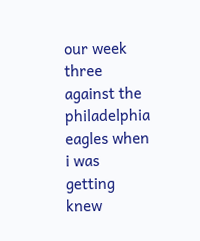our week three against the philadelphia eagles when i was getting knew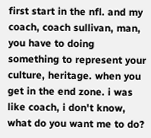first start in the nfl. and my coach, coach sullivan, man, you have to doing something to represent your culture, heritage. when you get in the end zone. i was like coach, i don't know, what do you want me to do?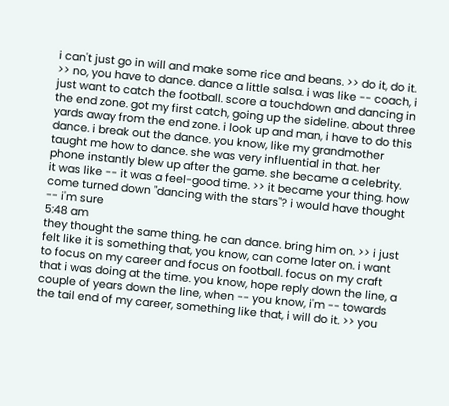i can't just go in will and make some rice and beans. >> do it, do it. >> no, you have to dance. dance a little salsa. i was like -- coach, i just want to catch the football. score a touchdown and dancing in the end zone. got my first catch, going up the sideline. about three yards away from the end zone. i look up and man, i have to do this dance. i break out the dance. you know, like my grandmother taught me how to dance. she was very influential in that. her phone instantly blew up after the game. she became a celebrity. it was like -- it was a feel-good time. >> it became your thing. how come turned down "dancing with the stars"? i would have thought -- i'm sure
5:48 am
they thought the same thing. he can dance. bring him on. >> i just felt like it is something that, you know, can come later on. i want to focus on my career and focus on football. focus on my craft that i was doing at the time. you know, hope reply down the line, a couple of years down the line, when -- you know, i'm -- towards the tail end of my career, something like that, i will do it. >> you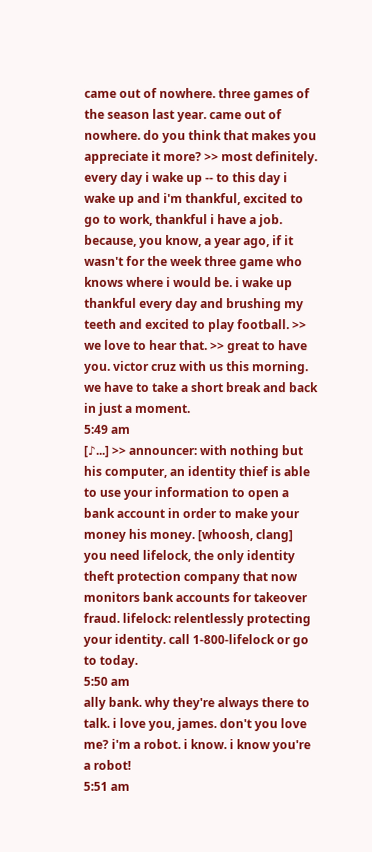came out of nowhere. three games of the season last year. came out of nowhere. do you think that makes you appreciate it more? >> most definitely. every day i wake up -- to this day i wake up and i'm thankful, excited to go to work, thankful i have a job. because, you know, a year ago, if it wasn't for the week three game who knows where i would be. i wake up thankful every day and brushing my teeth and excited to play football. >> we love to hear that. >> great to have you. victor cruz with us this morning. we have to take a short break and back in just a moment.
5:49 am
[♪...] >> announcer: with nothing but his computer, an identity thief is able to use your information to open a bank account in order to make your money his money. [whoosh, clang] you need lifelock, the only identity theft protection company that now monitors bank accounts for takeover fraud. lifelock: relentlessly protecting your identity. call 1-800-lifelock or go to today.
5:50 am
ally bank. why they're always there to talk. i love you, james. don't you love me? i'm a robot. i know. i know you're a robot!
5:51 am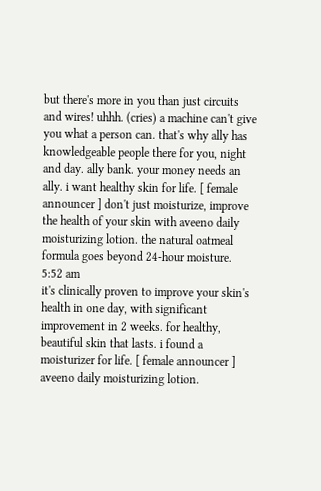but there's more in you than just circuits and wires! uhhh. (cries) a machine can't give you what a person can. that's why ally has knowledgeable people there for you, night and day. ally bank. your money needs an ally. i want healthy skin for life. [ female announcer ] don't just moisturize, improve the health of your skin with aveeno daily moisturizing lotion. the natural oatmeal formula goes beyond 24-hour moisture.
5:52 am
it's clinically proven to improve your skin's health in one day, with significant improvement in 2 weeks. for healthy, beautiful skin that lasts. i found a moisturizer for life. [ female announcer ] aveeno daily moisturizing lotion.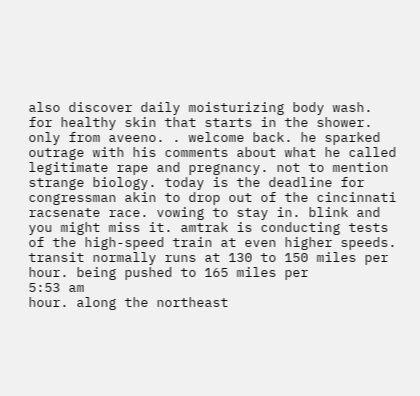also discover daily moisturizing body wash. for healthy skin that starts in the shower. only from aveeno. . welcome back. he sparked outrage with his comments about what he called legitimate rape and pregnancy. not to mention strange biology. today is the deadline for congressman akin to drop out of the cincinnati racsenate race. vowing to stay in. blink and you might miss it. amtrak is conducting tests of the high-speed train at even higher speeds. transit normally runs at 130 to 150 miles per hour. being pushed to 165 miles per
5:53 am
hour. along the northeast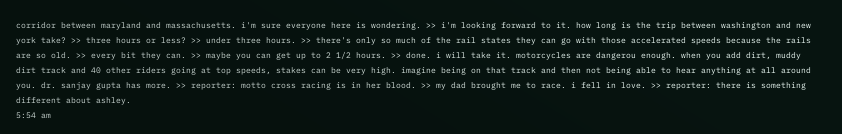corridor between maryland and massachusetts. i'm sure everyone here is wondering. >> i'm looking forward to it. how long is the trip between washington and new york take? >> three hours or less? >> under three hours. >> there's only so much of the rail states they can go with those accelerated speeds because the rails are so old. >> every bit they can. >> maybe you can get up to 2 1/2 hours. >> done. i will take it. motorcycles are dangerou enough. when you add dirt, muddy dirt track and 40 other riders going at top speeds, stakes can be very high. imagine being on that track and then not being able to hear anything at all around you. dr. sanjay gupta has more. >> reporter: motto cross racing is in her blood. >> my dad brought me to race. i fell in love. >> reporter: there is something different about ashley.
5:54 am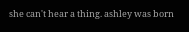she can't hear a thing. ashley was born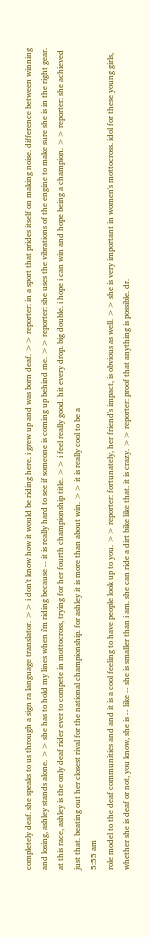completely deaf. she speaks to us through a sign ra language translator. >> i don't know how it would be riding here. i grew up and was born deaf. >> reporter: in a sport that prides itself on making noise. difference between winning and losing, ashley stands alone. >> she has to hold my lines when i'm riding because -- it is really hard to see if someone is coming up behind me. >> reporter: she uses the vibrations of the engine to make sure she is in the right gear. at this race, ashley is the only deaf rider ever to compete in mottocross, trying for her fourth championship title. >> i feel really good. hit every drop. big double. i hope i can win and hope being a champion. >> reporter: she achieved just that. beating out her closest rival for the national championship. for ashley it is more than about win. >> it is really cool to be a
5:55 am
role model to the deaf communities and and it is a cool feeling to have people look up to you. >> reporter: fortunately, her friend's impact, is obvious as well. >> she is very important in women's mottocross. idol for these young girls, whether she is deaf or not, you know, she is -- like -- she is smaller than i am. she can ride a dirt bike like that. it is crazy. >> reporter: proof that anything is possible. dr.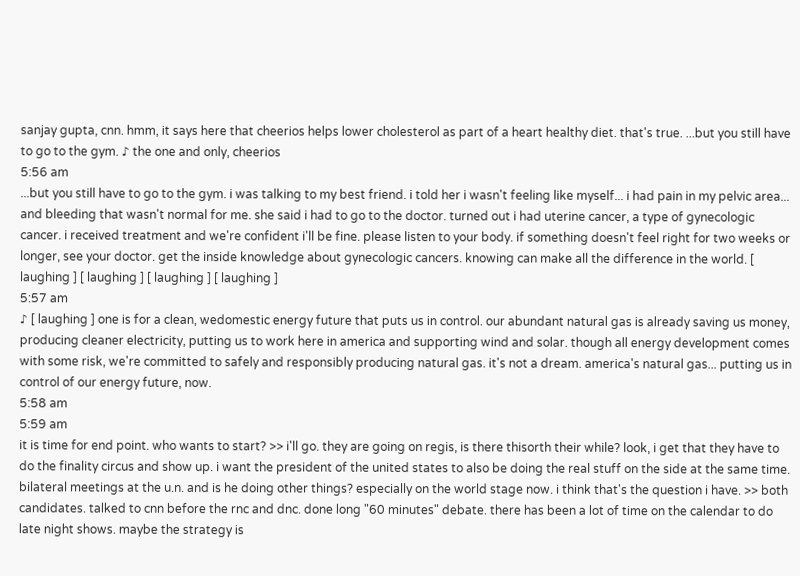sanjay gupta, cnn. hmm, it says here that cheerios helps lower cholesterol as part of a heart healthy diet. that's true. ...but you still have to go to the gym. ♪ the one and only, cheerios
5:56 am
...but you still have to go to the gym. i was talking to my best friend. i told her i wasn't feeling like myself... i had pain in my pelvic area... and bleeding that wasn't normal for me. she said i had to go to the doctor. turned out i had uterine cancer, a type of gynecologic cancer. i received treatment and we're confident i'll be fine. please listen to your body. if something doesn't feel right for two weeks or longer, see your doctor. get the inside knowledge about gynecologic cancers. knowing can make all the difference in the world. [ laughing ] [ laughing ] [ laughing ] [ laughing ]
5:57 am
♪ [ laughing ] one is for a clean, wedomestic energy future that puts us in control. our abundant natural gas is already saving us money, producing cleaner electricity, putting us to work here in america and supporting wind and solar. though all energy development comes with some risk, we're committed to safely and responsibly producing natural gas. it's not a dream. america's natural gas... putting us in control of our energy future, now.
5:58 am
5:59 am
it is time for end point. who wants to start? >> i'll go. they are going on regis, is there thisorth their while? look, i get that they have to do the finality circus and show up. i want the president of the united states to also be doing the real stuff on the side at the same time. bilateral meetings at the u.n. and is he doing other things? especially on the world stage now. i think that's the question i have. >> both candidates. talked to cnn before the rnc and dnc. done long "60 minutes" debate. there has been a lot of time on the calendar to do late night shows. maybe the strategy is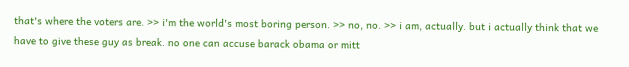that's where the voters are. >> i'm the world's most boring person. >> no, no. >> i am, actually. but i actually think that we have to give these guy as break. no one can accuse barack obama or mitt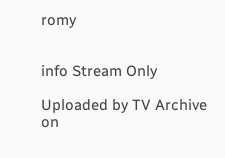romy


info Stream Only

Uploaded by TV Archive on